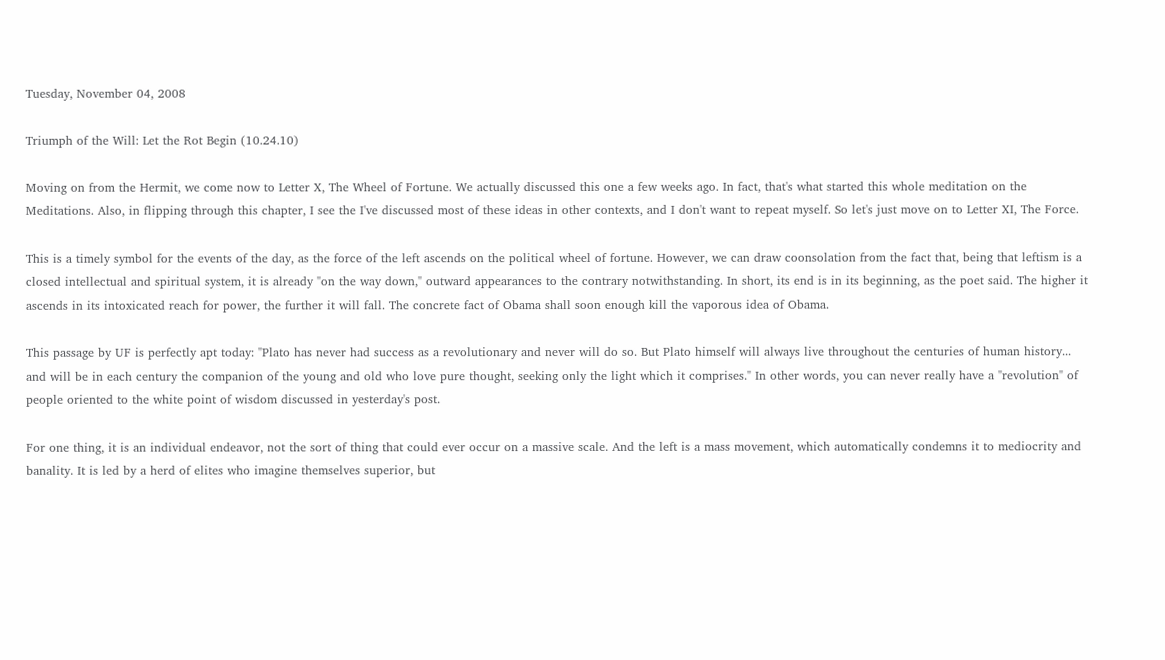Tuesday, November 04, 2008

Triumph of the Will: Let the Rot Begin (10.24.10)

Moving on from the Hermit, we come now to Letter X, The Wheel of Fortune. We actually discussed this one a few weeks ago. In fact, that's what started this whole meditation on the Meditations. Also, in flipping through this chapter, I see the I've discussed most of these ideas in other contexts, and I don't want to repeat myself. So let's just move on to Letter XI, The Force.

This is a timely symbol for the events of the day, as the force of the left ascends on the political wheel of fortune. However, we can draw coonsolation from the fact that, being that leftism is a closed intellectual and spiritual system, it is already "on the way down," outward appearances to the contrary notwithstanding. In short, its end is in its beginning, as the poet said. The higher it ascends in its intoxicated reach for power, the further it will fall. The concrete fact of Obama shall soon enough kill the vaporous idea of Obama.

This passage by UF is perfectly apt today: "Plato has never had success as a revolutionary and never will do so. But Plato himself will always live throughout the centuries of human history... and will be in each century the companion of the young and old who love pure thought, seeking only the light which it comprises." In other words, you can never really have a "revolution" of people oriented to the white point of wisdom discussed in yesterday's post.

For one thing, it is an individual endeavor, not the sort of thing that could ever occur on a massive scale. And the left is a mass movement, which automatically condemns it to mediocrity and banality. It is led by a herd of elites who imagine themselves superior, but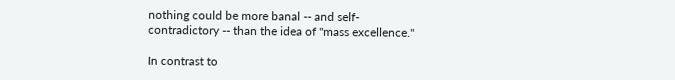nothing could be more banal -- and self-contradictory -- than the idea of "mass excellence."

In contrast to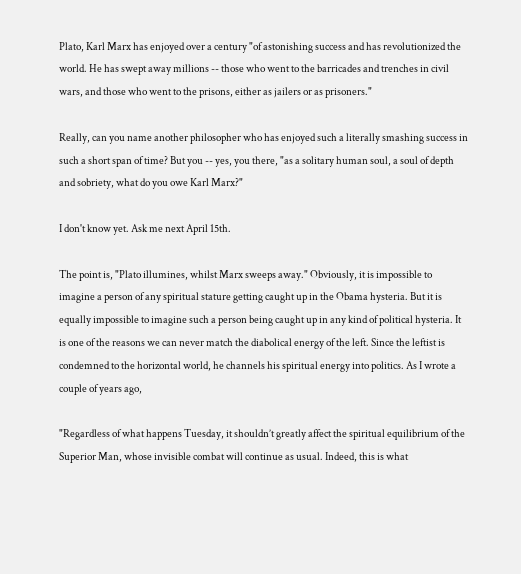Plato, Karl Marx has enjoyed over a century "of astonishing success and has revolutionized the world. He has swept away millions -- those who went to the barricades and trenches in civil wars, and those who went to the prisons, either as jailers or as prisoners."

Really, can you name another philosopher who has enjoyed such a literally smashing success in such a short span of time? But you -- yes, you there, "as a solitary human soul, a soul of depth and sobriety, what do you owe Karl Marx?"

I don't know yet. Ask me next April 15th.

The point is, "Plato illumines, whilst Marx sweeps away." Obviously, it is impossible to imagine a person of any spiritual stature getting caught up in the Obama hysteria. But it is equally impossible to imagine such a person being caught up in any kind of political hysteria. It is one of the reasons we can never match the diabolical energy of the left. Since the leftist is condemned to the horizontal world, he channels his spiritual energy into politics. As I wrote a couple of years ago,

"Regardless of what happens Tuesday, it shouldn’t greatly affect the spiritual equilibrium of the Superior Man, whose invisible combat will continue as usual. Indeed, this is what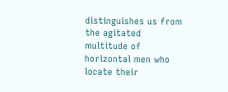distinguishes us from the agitated multitude of horizontal men who locate their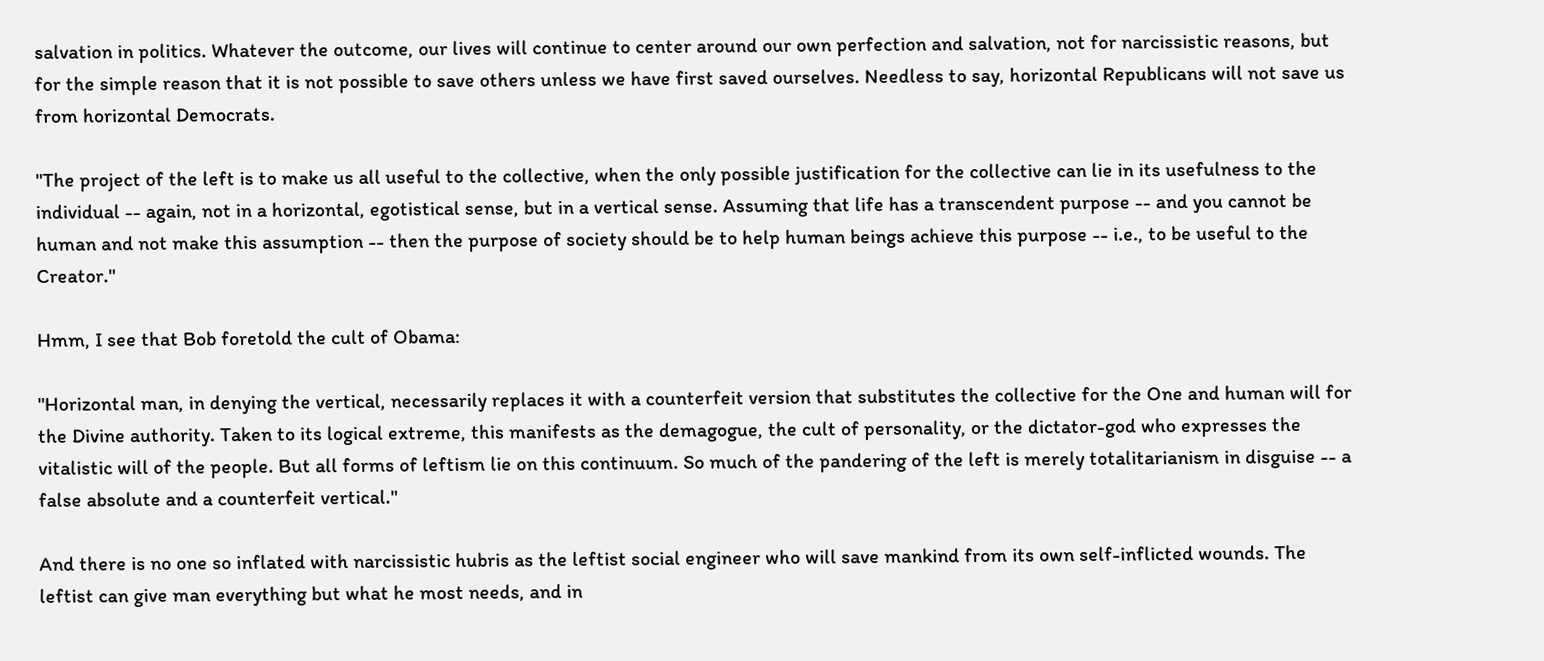salvation in politics. Whatever the outcome, our lives will continue to center around our own perfection and salvation, not for narcissistic reasons, but for the simple reason that it is not possible to save others unless we have first saved ourselves. Needless to say, horizontal Republicans will not save us from horizontal Democrats.

"The project of the left is to make us all useful to the collective, when the only possible justification for the collective can lie in its usefulness to the individual -- again, not in a horizontal, egotistical sense, but in a vertical sense. Assuming that life has a transcendent purpose -- and you cannot be human and not make this assumption -- then the purpose of society should be to help human beings achieve this purpose -- i.e., to be useful to the Creator."

Hmm, I see that Bob foretold the cult of Obama:

"Horizontal man, in denying the vertical, necessarily replaces it with a counterfeit version that substitutes the collective for the One and human will for the Divine authority. Taken to its logical extreme, this manifests as the demagogue, the cult of personality, or the dictator-god who expresses the vitalistic will of the people. But all forms of leftism lie on this continuum. So much of the pandering of the left is merely totalitarianism in disguise -- a false absolute and a counterfeit vertical."

And there is no one so inflated with narcissistic hubris as the leftist social engineer who will save mankind from its own self-inflicted wounds. The leftist can give man everything but what he most needs, and in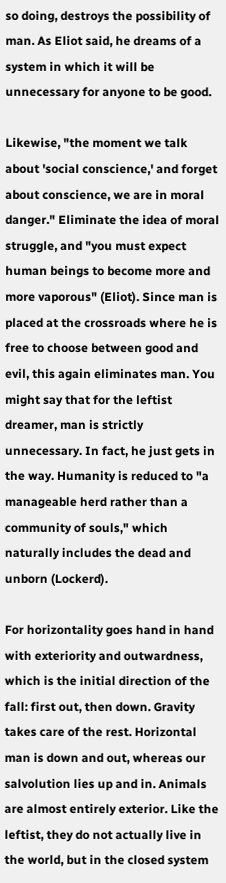so doing, destroys the possibility of man. As Eliot said, he dreams of a system in which it will be unnecessary for anyone to be good.

Likewise, "the moment we talk about 'social conscience,' and forget about conscience, we are in moral danger." Eliminate the idea of moral struggle, and "you must expect human beings to become more and more vaporous" (Eliot). Since man is placed at the crossroads where he is free to choose between good and evil, this again eliminates man. You might say that for the leftist dreamer, man is strictly unnecessary. In fact, he just gets in the way. Humanity is reduced to "a manageable herd rather than a community of souls," which naturally includes the dead and unborn (Lockerd).

For horizontality goes hand in hand with exteriority and outwardness, which is the initial direction of the fall: first out, then down. Gravity takes care of the rest. Horizontal man is down and out, whereas our salvolution lies up and in. Animals are almost entirely exterior. Like the leftist, they do not actually live in the world, but in the closed system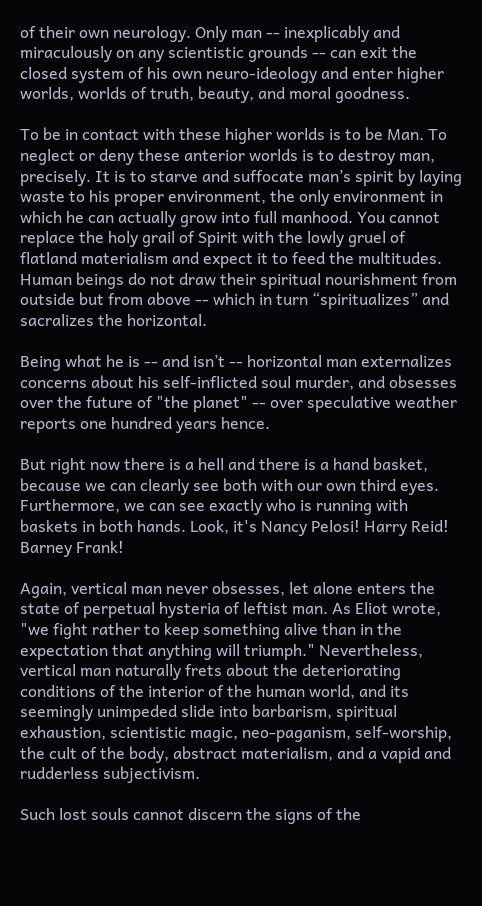of their own neurology. Only man -- inexplicably and miraculously on any scientistic grounds -- can exit the closed system of his own neuro-ideology and enter higher worlds, worlds of truth, beauty, and moral goodness.

To be in contact with these higher worlds is to be Man. To neglect or deny these anterior worlds is to destroy man, precisely. It is to starve and suffocate man’s spirit by laying waste to his proper environment, the only environment in which he can actually grow into full manhood. You cannot replace the holy grail of Spirit with the lowly gruel of flatland materialism and expect it to feed the multitudes. Human beings do not draw their spiritual nourishment from outside but from above -- which in turn “spiritualizes” and sacralizes the horizontal.

Being what he is -- and isn’t -- horizontal man externalizes concerns about his self-inflicted soul murder, and obsesses over the future of "the planet" -- over speculative weather reports one hundred years hence.

But right now there is a hell and there is a hand basket, because we can clearly see both with our own third eyes. Furthermore, we can see exactly who is running with baskets in both hands. Look, it's Nancy Pelosi! Harry Reid! Barney Frank!

Again, vertical man never obsesses, let alone enters the state of perpetual hysteria of leftist man. As Eliot wrote, "we fight rather to keep something alive than in the expectation that anything will triumph." Nevertheless, vertical man naturally frets about the deteriorating conditions of the interior of the human world, and its seemingly unimpeded slide into barbarism, spiritual exhaustion, scientistic magic, neo-paganism, self-worship, the cult of the body, abstract materialism, and a vapid and rudderless subjectivism.

Such lost souls cannot discern the signs of the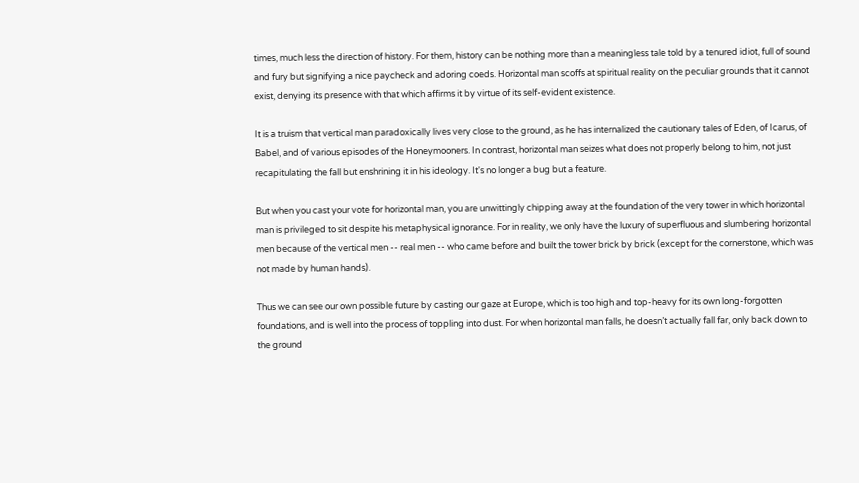times, much less the direction of history. For them, history can be nothing more than a meaningless tale told by a tenured idiot, full of sound and fury but signifying a nice paycheck and adoring coeds. Horizontal man scoffs at spiritual reality on the peculiar grounds that it cannot exist, denying its presence with that which affirms it by virtue of its self-evident existence.

It is a truism that vertical man paradoxically lives very close to the ground, as he has internalized the cautionary tales of Eden, of Icarus, of Babel, and of various episodes of the Honeymooners. In contrast, horizontal man seizes what does not properly belong to him, not just recapitulating the fall but enshrining it in his ideology. It's no longer a bug but a feature.

But when you cast your vote for horizontal man, you are unwittingly chipping away at the foundation of the very tower in which horizontal man is privileged to sit despite his metaphysical ignorance. For in reality, we only have the luxury of superfluous and slumbering horizontal men because of the vertical men -- real men -- who came before and built the tower brick by brick (except for the cornerstone, which was not made by human hands).

Thus we can see our own possible future by casting our gaze at Europe, which is too high and top-heavy for its own long-forgotten foundations, and is well into the process of toppling into dust. For when horizontal man falls, he doesn’t actually fall far, only back down to the ground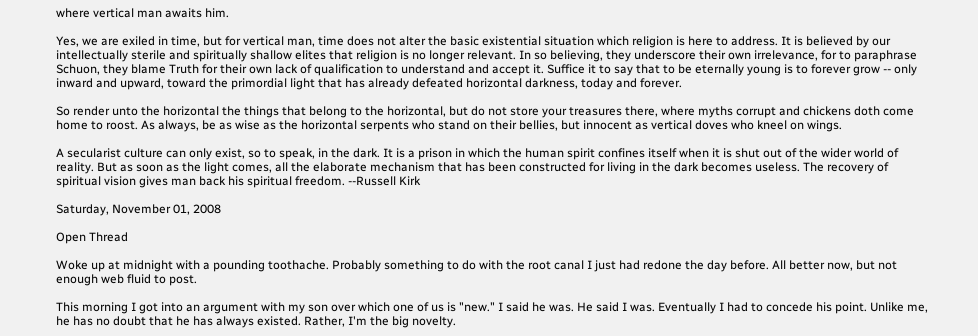where vertical man awaits him.

Yes, we are exiled in time, but for vertical man, time does not alter the basic existential situation which religion is here to address. It is believed by our intellectually sterile and spiritually shallow elites that religion is no longer relevant. In so believing, they underscore their own irrelevance, for to paraphrase Schuon, they blame Truth for their own lack of qualification to understand and accept it. Suffice it to say that to be eternally young is to forever grow -- only inward and upward, toward the primordial light that has already defeated horizontal darkness, today and forever.

So render unto the horizontal the things that belong to the horizontal, but do not store your treasures there, where myths corrupt and chickens doth come home to roost. As always, be as wise as the horizontal serpents who stand on their bellies, but innocent as vertical doves who kneel on wings.

A secularist culture can only exist, so to speak, in the dark. It is a prison in which the human spirit confines itself when it is shut out of the wider world of reality. But as soon as the light comes, all the elaborate mechanism that has been constructed for living in the dark becomes useless. The recovery of spiritual vision gives man back his spiritual freedom. --Russell Kirk

Saturday, November 01, 2008

Open Thread

Woke up at midnight with a pounding toothache. Probably something to do with the root canal I just had redone the day before. All better now, but not enough web fluid to post.

This morning I got into an argument with my son over which one of us is "new." I said he was. He said I was. Eventually I had to concede his point. Unlike me, he has no doubt that he has always existed. Rather, I'm the big novelty.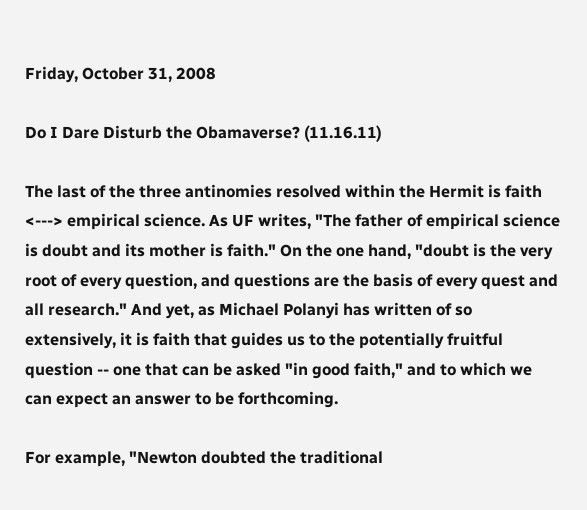Friday, October 31, 2008

Do I Dare Disturb the Obamaverse? (11.16.11)

The last of the three antinomies resolved within the Hermit is faith <---> empirical science. As UF writes, "The father of empirical science is doubt and its mother is faith." On the one hand, "doubt is the very root of every question, and questions are the basis of every quest and all research." And yet, as Michael Polanyi has written of so extensively, it is faith that guides us to the potentially fruitful question -- one that can be asked "in good faith," and to which we can expect an answer to be forthcoming.

For example, "Newton doubted the traditional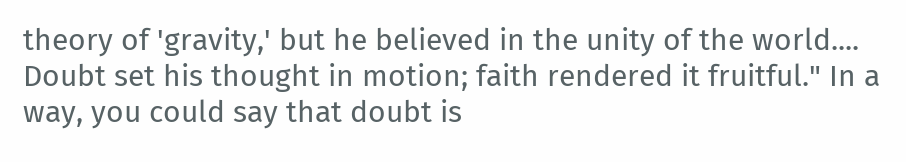theory of 'gravity,' but he believed in the unity of the world.... Doubt set his thought in motion; faith rendered it fruitful." In a way, you could say that doubt is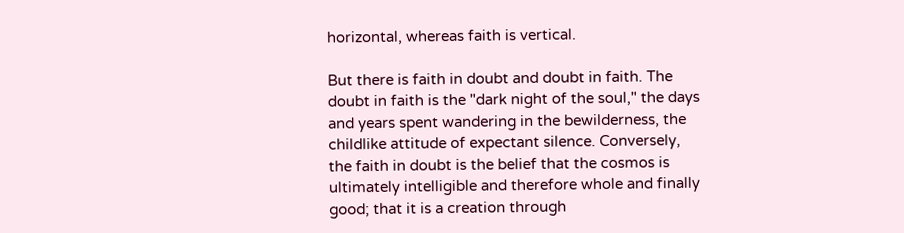horizontal, whereas faith is vertical.

But there is faith in doubt and doubt in faith. The doubt in faith is the "dark night of the soul," the days and years spent wandering in the bewilderness, the childlike attitude of expectant silence. Conversely, the faith in doubt is the belief that the cosmos is ultimately intelligible and therefore whole and finally good; that it is a creation through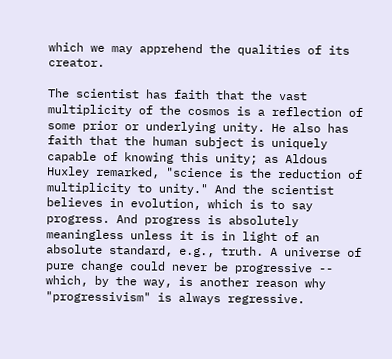which we may apprehend the qualities of its creator.

The scientist has faith that the vast multiplicity of the cosmos is a reflection of some prior or underlying unity. He also has faith that the human subject is uniquely capable of knowing this unity; as Aldous Huxley remarked, "science is the reduction of multiplicity to unity." And the scientist believes in evolution, which is to say progress. And progress is absolutely meaningless unless it is in light of an absolute standard, e.g., truth. A universe of pure change could never be progressive -- which, by the way, is another reason why "progressivism" is always regressive.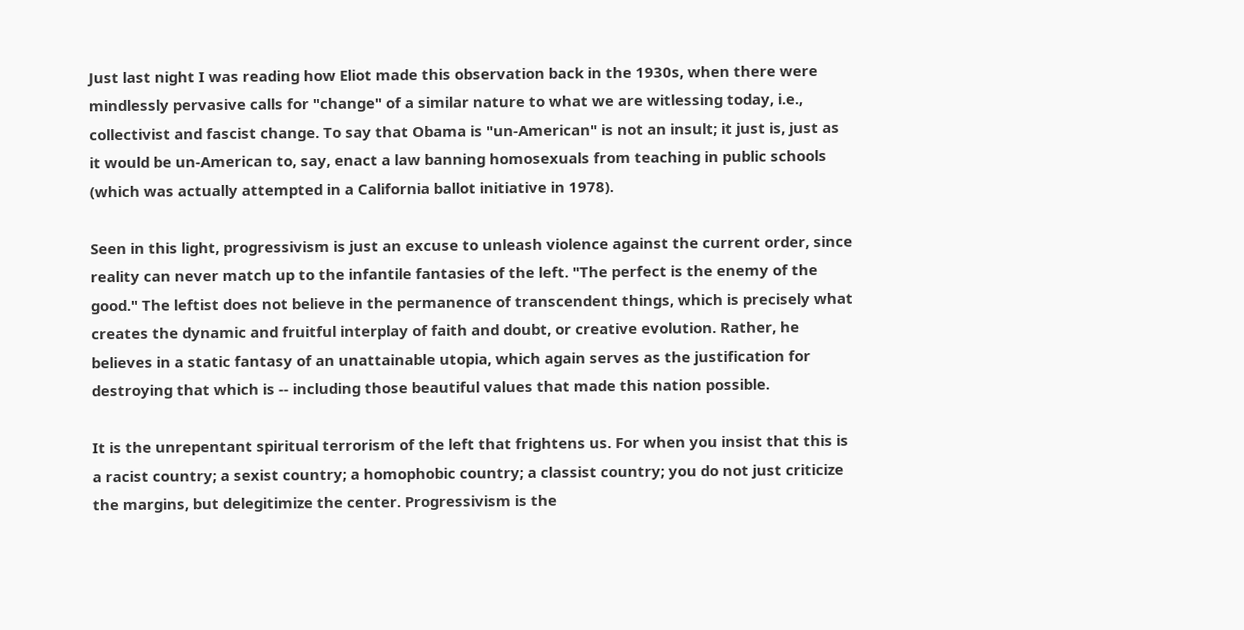Just last night I was reading how Eliot made this observation back in the 1930s, when there were mindlessly pervasive calls for "change" of a similar nature to what we are witlessing today, i.e., collectivist and fascist change. To say that Obama is "un-American" is not an insult; it just is, just as it would be un-American to, say, enact a law banning homosexuals from teaching in public schools (which was actually attempted in a California ballot initiative in 1978).

Seen in this light, progressivism is just an excuse to unleash violence against the current order, since reality can never match up to the infantile fantasies of the left. "The perfect is the enemy of the good." The leftist does not believe in the permanence of transcendent things, which is precisely what creates the dynamic and fruitful interplay of faith and doubt, or creative evolution. Rather, he believes in a static fantasy of an unattainable utopia, which again serves as the justification for destroying that which is -- including those beautiful values that made this nation possible.

It is the unrepentant spiritual terrorism of the left that frightens us. For when you insist that this is a racist country; a sexist country; a homophobic country; a classist country; you do not just criticize the margins, but delegitimize the center. Progressivism is the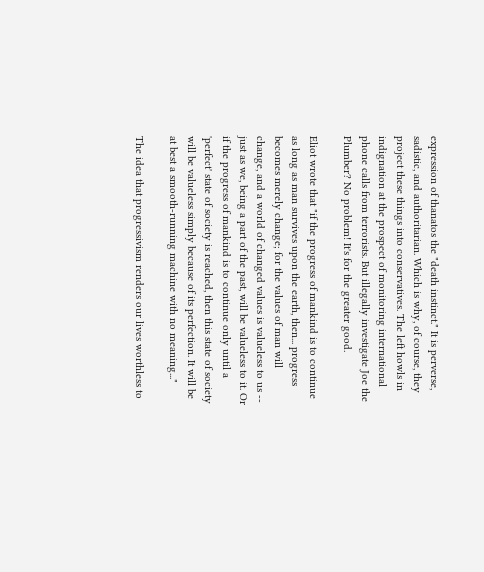expression of thanatos the "death instinct." It is perverse, sadistic, and authoritarian. Which is why, of course, they project these things into conservatives. The left howls in indignation at the prospect of monitoring international phone calls from terrorists. But illegally investigate Joe the Plumber? No problem! It's for the greater good.

Eliot wrote that "if the progress of mankind is to continue as long as man survives upon the earth, then... progress becomes merely change; for the values of man will change, and a world of changed values is valueless to us -- just as we, being a part of the past, will be valueless to it. Or if the progress of mankind is to continue only until a 'perfect' state of society is reached, then this state of society will be valueless simply because of its perfection. It will be at best a smooth-running machine with no meaning..."

The idea that progressivism renders our lives worthless to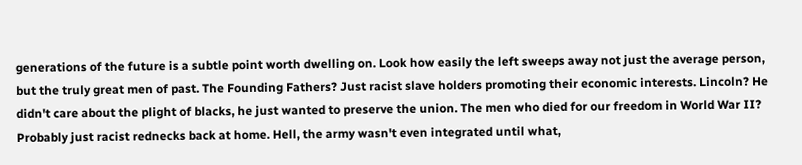generations of the future is a subtle point worth dwelling on. Look how easily the left sweeps away not just the average person, but the truly great men of past. The Founding Fathers? Just racist slave holders promoting their economic interests. Lincoln? He didn't care about the plight of blacks, he just wanted to preserve the union. The men who died for our freedom in World War II? Probably just racist rednecks back at home. Hell, the army wasn't even integrated until what,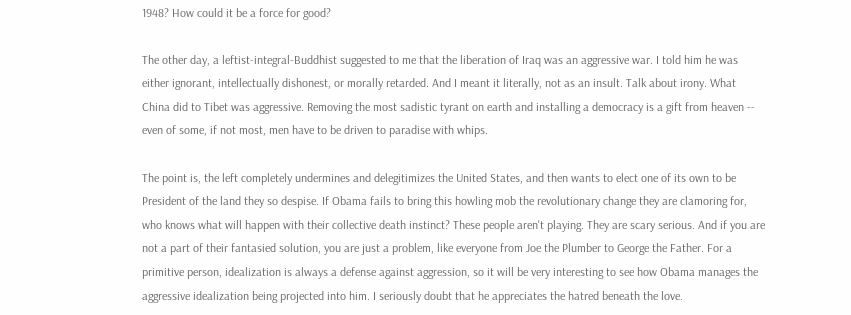1948? How could it be a force for good?

The other day, a leftist-integral-Buddhist suggested to me that the liberation of Iraq was an aggressive war. I told him he was either ignorant, intellectually dishonest, or morally retarded. And I meant it literally, not as an insult. Talk about irony. What China did to Tibet was aggressive. Removing the most sadistic tyrant on earth and installing a democracy is a gift from heaven -- even of some, if not most, men have to be driven to paradise with whips.

The point is, the left completely undermines and delegitimizes the United States, and then wants to elect one of its own to be President of the land they so despise. If Obama fails to bring this howling mob the revolutionary change they are clamoring for, who knows what will happen with their collective death instinct? These people aren't playing. They are scary serious. And if you are not a part of their fantasied solution, you are just a problem, like everyone from Joe the Plumber to George the Father. For a primitive person, idealization is always a defense against aggression, so it will be very interesting to see how Obama manages the aggressive idealization being projected into him. I seriously doubt that he appreciates the hatred beneath the love.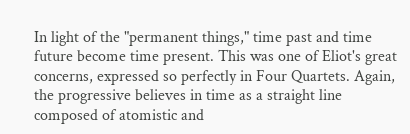In light of the "permanent things," time past and time future become time present. This was one of Eliot's great concerns, expressed so perfectly in Four Quartets. Again, the progressive believes in time as a straight line composed of atomistic and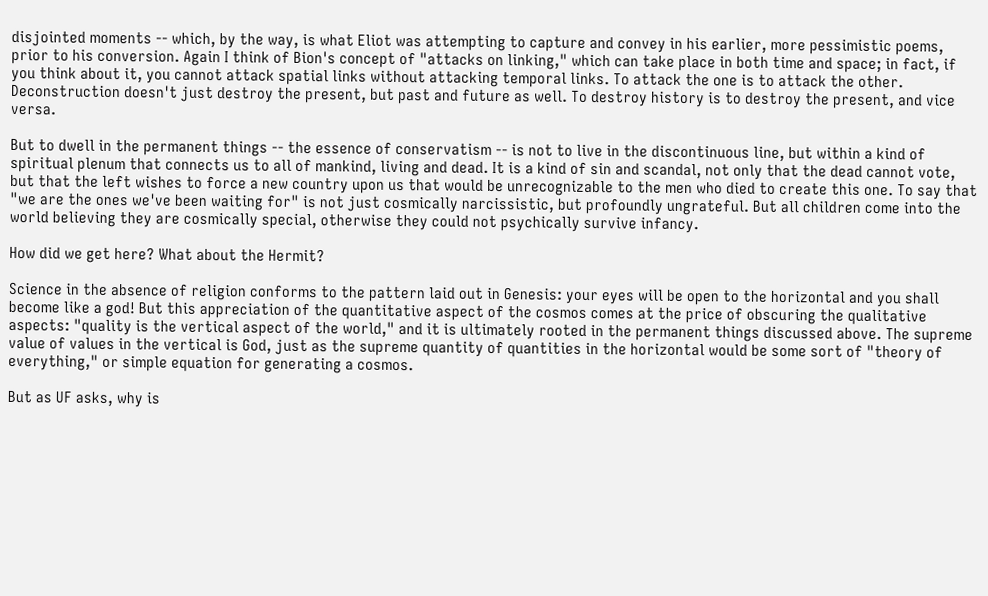disjointed moments -- which, by the way, is what Eliot was attempting to capture and convey in his earlier, more pessimistic poems, prior to his conversion. Again I think of Bion's concept of "attacks on linking," which can take place in both time and space; in fact, if you think about it, you cannot attack spatial links without attacking temporal links. To attack the one is to attack the other. Deconstruction doesn't just destroy the present, but past and future as well. To destroy history is to destroy the present, and vice versa.

But to dwell in the permanent things -- the essence of conservatism -- is not to live in the discontinuous line, but within a kind of spiritual plenum that connects us to all of mankind, living and dead. It is a kind of sin and scandal, not only that the dead cannot vote, but that the left wishes to force a new country upon us that would be unrecognizable to the men who died to create this one. To say that "we are the ones we've been waiting for" is not just cosmically narcissistic, but profoundly ungrateful. But all children come into the world believing they are cosmically special, otherwise they could not psychically survive infancy.

How did we get here? What about the Hermit?

Science in the absence of religion conforms to the pattern laid out in Genesis: your eyes will be open to the horizontal and you shall become like a god! But this appreciation of the quantitative aspect of the cosmos comes at the price of obscuring the qualitative aspects: "quality is the vertical aspect of the world," and it is ultimately rooted in the permanent things discussed above. The supreme value of values in the vertical is God, just as the supreme quantity of quantities in the horizontal would be some sort of "theory of everything," or simple equation for generating a cosmos.

But as UF asks, why is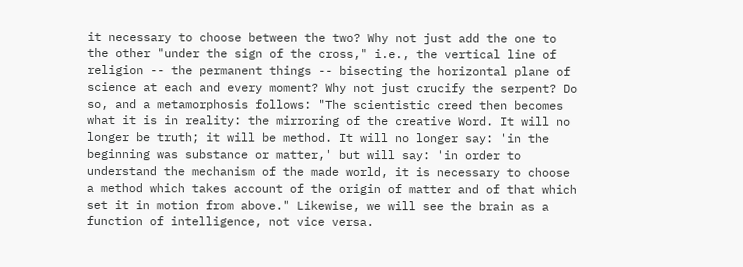it necessary to choose between the two? Why not just add the one to the other "under the sign of the cross," i.e., the vertical line of religion -- the permanent things -- bisecting the horizontal plane of science at each and every moment? Why not just crucify the serpent? Do so, and a metamorphosis follows: "The scientistic creed then becomes what it is in reality: the mirroring of the creative Word. It will no longer be truth; it will be method. It will no longer say: 'in the beginning was substance or matter,' but will say: 'in order to understand the mechanism of the made world, it is necessary to choose a method which takes account of the origin of matter and of that which set it in motion from above." Likewise, we will see the brain as a function of intelligence, not vice versa.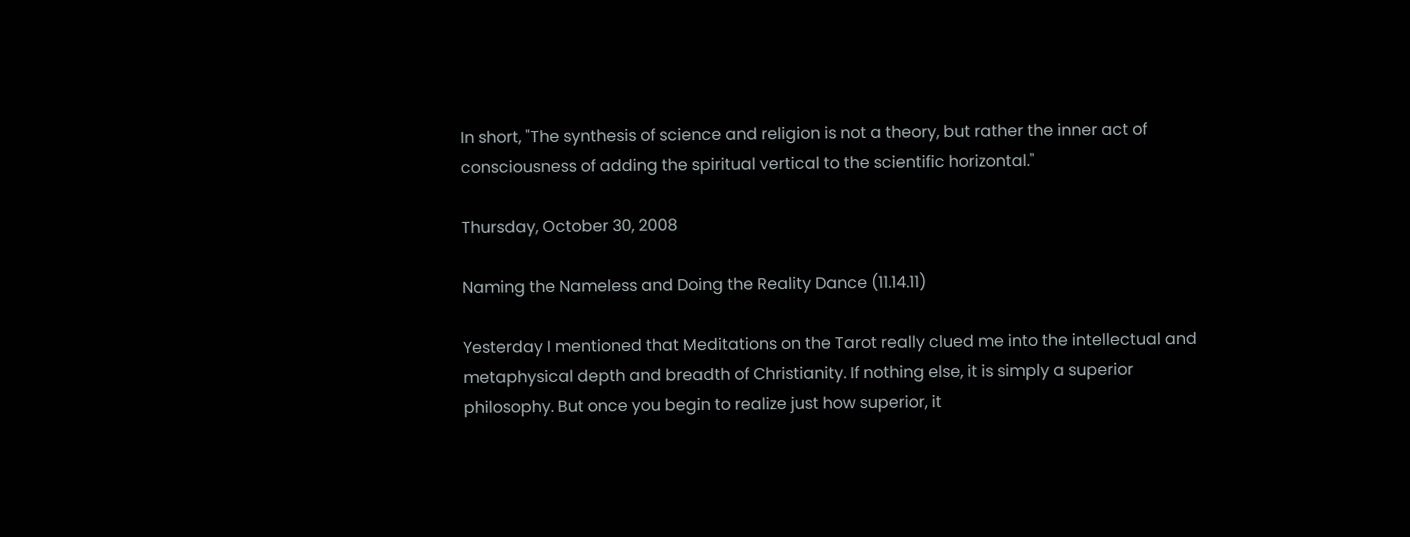In short, "The synthesis of science and religion is not a theory, but rather the inner act of consciousness of adding the spiritual vertical to the scientific horizontal."

Thursday, October 30, 2008

Naming the Nameless and Doing the Reality Dance (11.14.11)

Yesterday I mentioned that Meditations on the Tarot really clued me into the intellectual and metaphysical depth and breadth of Christianity. If nothing else, it is simply a superior philosophy. But once you begin to realize just how superior, it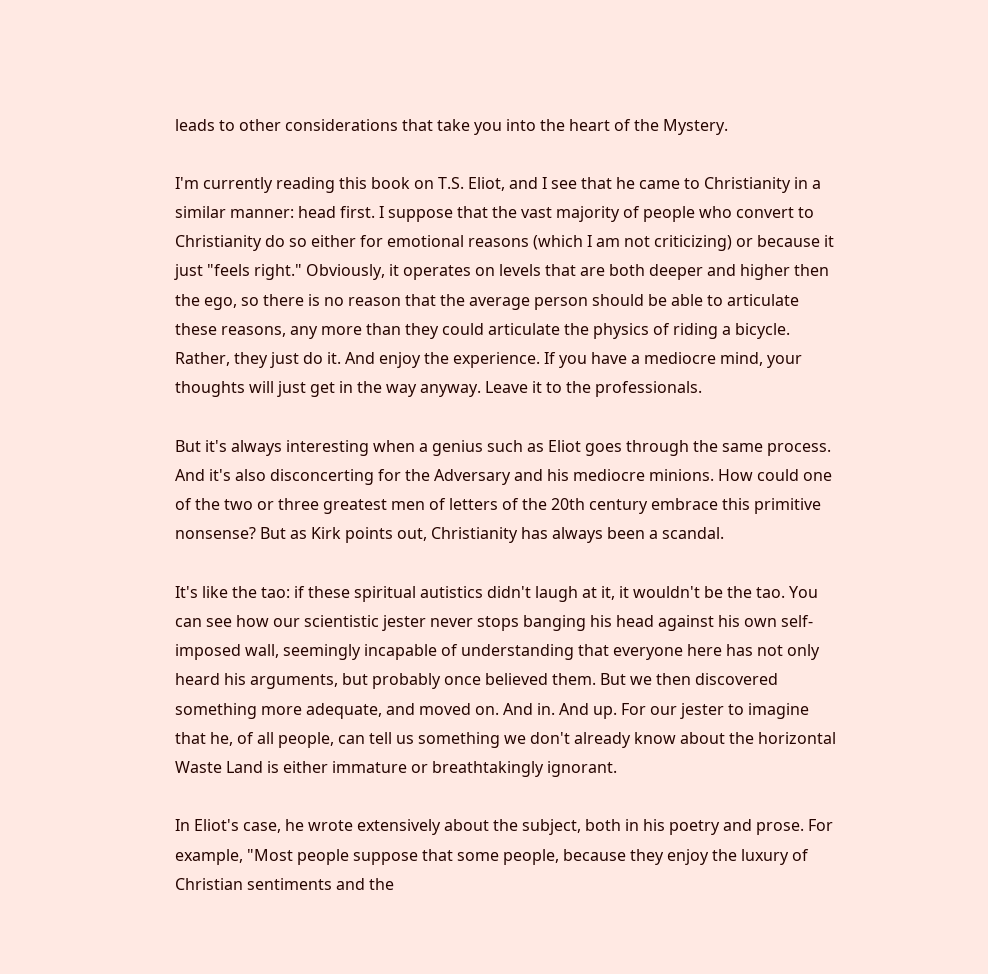leads to other considerations that take you into the heart of the Mystery.

I'm currently reading this book on T.S. Eliot, and I see that he came to Christianity in a similar manner: head first. I suppose that the vast majority of people who convert to Christianity do so either for emotional reasons (which I am not criticizing) or because it just "feels right." Obviously, it operates on levels that are both deeper and higher then the ego, so there is no reason that the average person should be able to articulate these reasons, any more than they could articulate the physics of riding a bicycle. Rather, they just do it. And enjoy the experience. If you have a mediocre mind, your thoughts will just get in the way anyway. Leave it to the professionals.

But it's always interesting when a genius such as Eliot goes through the same process. And it's also disconcerting for the Adversary and his mediocre minions. How could one of the two or three greatest men of letters of the 20th century embrace this primitive nonsense? But as Kirk points out, Christianity has always been a scandal.

It's like the tao: if these spiritual autistics didn't laugh at it, it wouldn't be the tao. You can see how our scientistic jester never stops banging his head against his own self-imposed wall, seemingly incapable of understanding that everyone here has not only heard his arguments, but probably once believed them. But we then discovered something more adequate, and moved on. And in. And up. For our jester to imagine that he, of all people, can tell us something we don't already know about the horizontal Waste Land is either immature or breathtakingly ignorant.

In Eliot's case, he wrote extensively about the subject, both in his poetry and prose. For example, "Most people suppose that some people, because they enjoy the luxury of Christian sentiments and the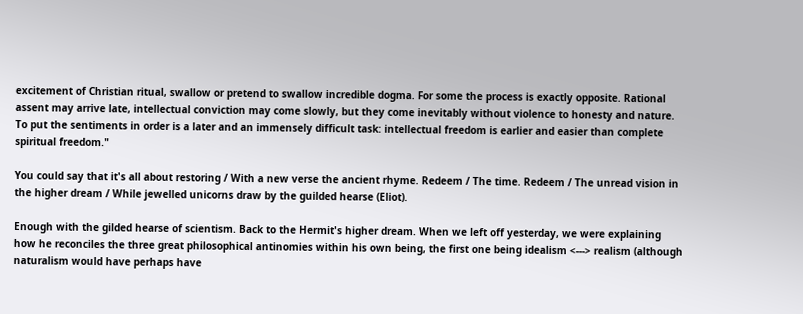excitement of Christian ritual, swallow or pretend to swallow incredible dogma. For some the process is exactly opposite. Rational assent may arrive late, intellectual conviction may come slowly, but they come inevitably without violence to honesty and nature. To put the sentiments in order is a later and an immensely difficult task: intellectual freedom is earlier and easier than complete spiritual freedom."

You could say that it's all about restoring / With a new verse the ancient rhyme. Redeem / The time. Redeem / The unread vision in the higher dream / While jewelled unicorns draw by the guilded hearse (Eliot).

Enough with the gilded hearse of scientism. Back to the Hermit's higher dream. When we left off yesterday, we were explaining how he reconciles the three great philosophical antinomies within his own being, the first one being idealism <---> realism (although naturalism would have perhaps have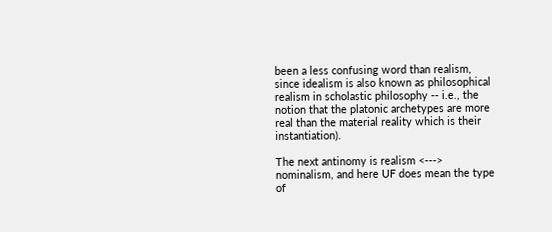been a less confusing word than realism, since idealism is also known as philosophical realism in scholastic philosophy -- i.e., the notion that the platonic archetypes are more real than the material reality which is their instantiation).

The next antinomy is realism <---> nominalism, and here UF does mean the type of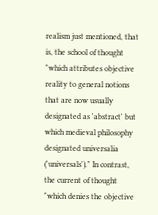realism just mentioned, that is, the school of thought "which attributes objective reality to general notions that are now usually designated as 'abstract' but which medieval philosophy designated universalia ('universals')." In contrast, the current of thought "which denies the objective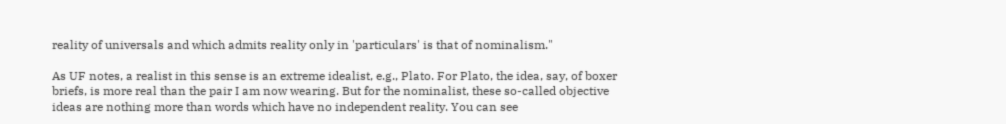reality of universals and which admits reality only in 'particulars' is that of nominalism."

As UF notes, a realist in this sense is an extreme idealist, e.g., Plato. For Plato, the idea, say, of boxer briefs, is more real than the pair I am now wearing. But for the nominalist, these so-called objective ideas are nothing more than words which have no independent reality. You can see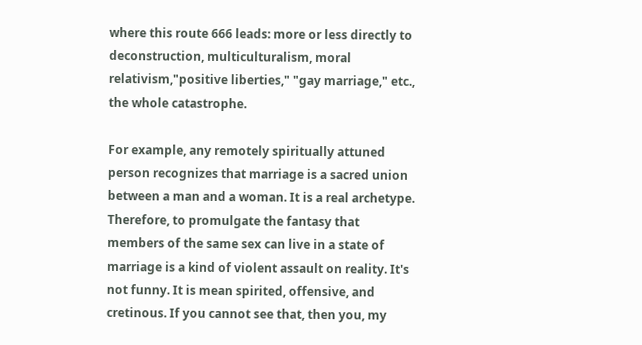where this route 666 leads: more or less directly to deconstruction, multiculturalism, moral relativism,"positive liberties," "gay marriage," etc., the whole catastrophe.

For example, any remotely spiritually attuned person recognizes that marriage is a sacred union between a man and a woman. It is a real archetype. Therefore, to promulgate the fantasy that members of the same sex can live in a state of marriage is a kind of violent assault on reality. It's not funny. It is mean spirited, offensive, and cretinous. If you cannot see that, then you, my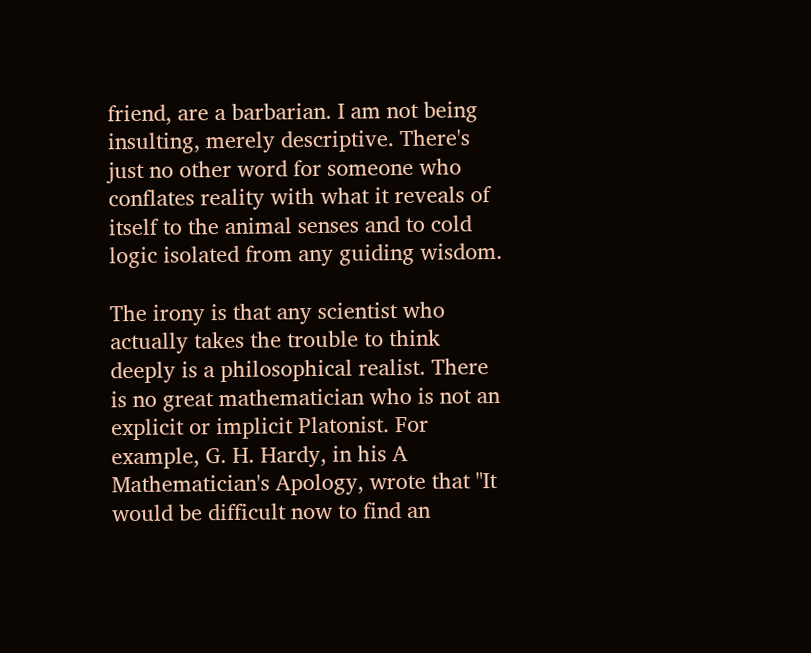friend, are a barbarian. I am not being insulting, merely descriptive. There's just no other word for someone who conflates reality with what it reveals of itself to the animal senses and to cold logic isolated from any guiding wisdom.

The irony is that any scientist who actually takes the trouble to think deeply is a philosophical realist. There is no great mathematician who is not an explicit or implicit Platonist. For example, G. H. Hardy, in his A Mathematician's Apology, wrote that "It would be difficult now to find an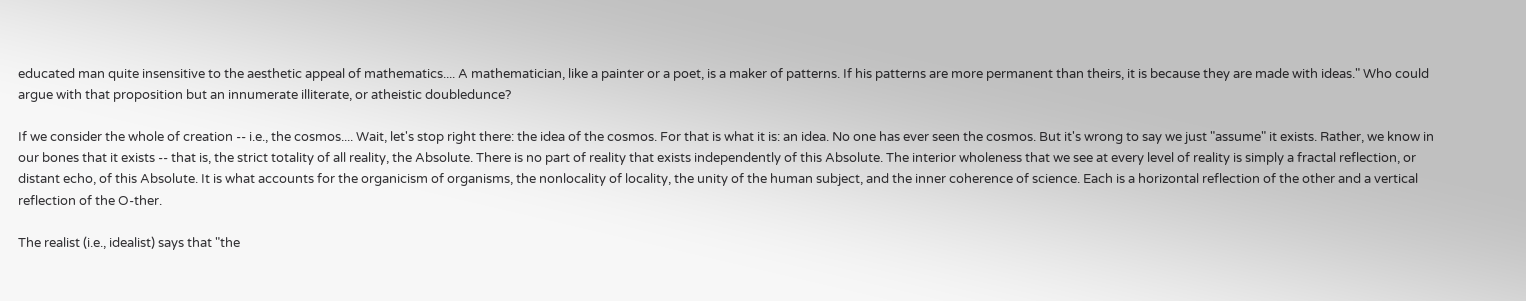educated man quite insensitive to the aesthetic appeal of mathematics.... A mathematician, like a painter or a poet, is a maker of patterns. If his patterns are more permanent than theirs, it is because they are made with ideas." Who could argue with that proposition but an innumerate illiterate, or atheistic doubledunce?

If we consider the whole of creation -- i.e., the cosmos.... Wait, let's stop right there: the idea of the cosmos. For that is what it is: an idea. No one has ever seen the cosmos. But it's wrong to say we just "assume" it exists. Rather, we know in our bones that it exists -- that is, the strict totality of all reality, the Absolute. There is no part of reality that exists independently of this Absolute. The interior wholeness that we see at every level of reality is simply a fractal reflection, or distant echo, of this Absolute. It is what accounts for the organicism of organisms, the nonlocality of locality, the unity of the human subject, and the inner coherence of science. Each is a horizontal reflection of the other and a vertical reflection of the O-ther.

The realist (i.e., idealist) says that "the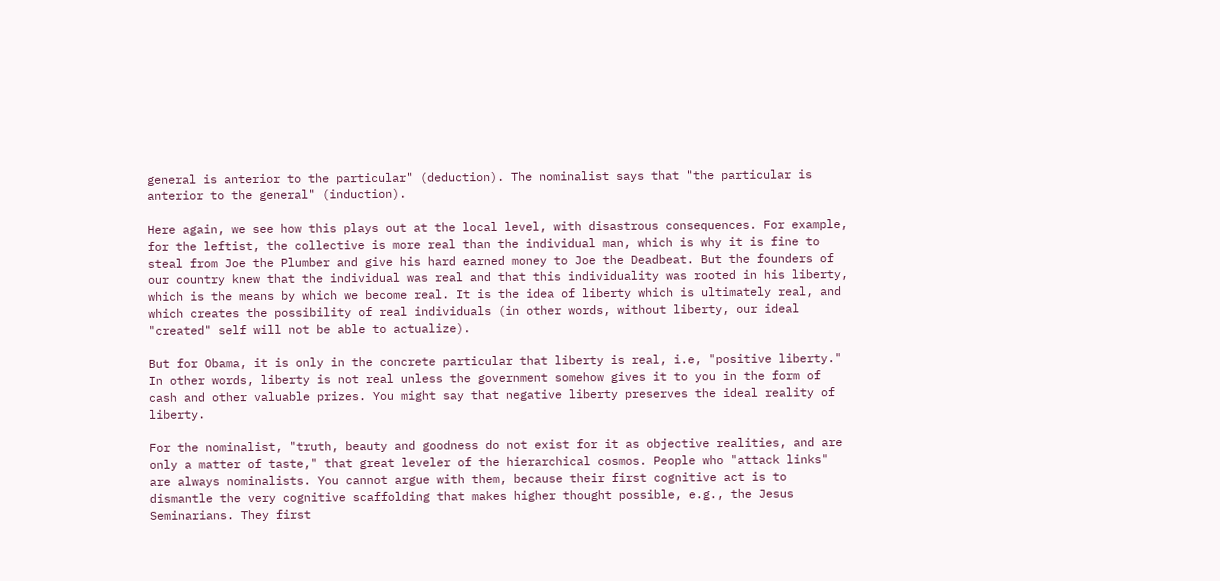general is anterior to the particular" (deduction). The nominalist says that "the particular is anterior to the general" (induction).

Here again, we see how this plays out at the local level, with disastrous consequences. For example, for the leftist, the collective is more real than the individual man, which is why it is fine to steal from Joe the Plumber and give his hard earned money to Joe the Deadbeat. But the founders of our country knew that the individual was real and that this individuality was rooted in his liberty, which is the means by which we become real. It is the idea of liberty which is ultimately real, and which creates the possibility of real individuals (in other words, without liberty, our ideal "created" self will not be able to actualize).

But for Obama, it is only in the concrete particular that liberty is real, i.e, "positive liberty." In other words, liberty is not real unless the government somehow gives it to you in the form of cash and other valuable prizes. You might say that negative liberty preserves the ideal reality of liberty.

For the nominalist, "truth, beauty and goodness do not exist for it as objective realities, and are only a matter of taste," that great leveler of the hierarchical cosmos. People who "attack links" are always nominalists. You cannot argue with them, because their first cognitive act is to dismantle the very cognitive scaffolding that makes higher thought possible, e.g., the Jesus Seminarians. They first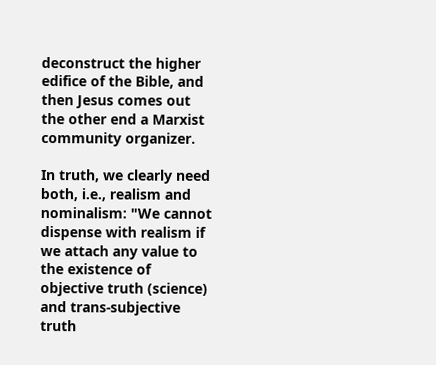deconstruct the higher edifice of the Bible, and then Jesus comes out the other end a Marxist community organizer.

In truth, we clearly need both, i.e., realism and nominalism: "We cannot dispense with realism if we attach any value to the existence of objective truth (science) and trans-subjective truth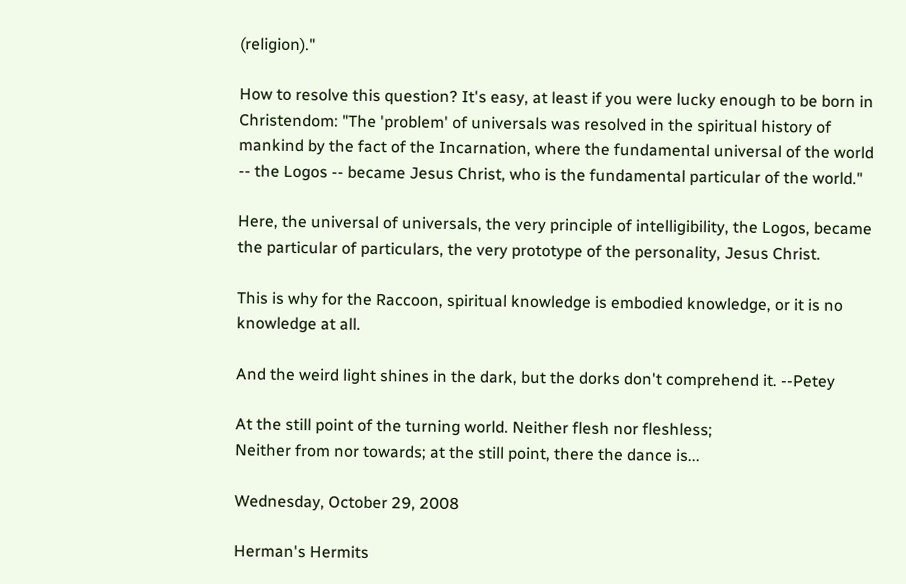(religion)."

How to resolve this question? It's easy, at least if you were lucky enough to be born in Christendom: "The 'problem' of universals was resolved in the spiritual history of mankind by the fact of the Incarnation, where the fundamental universal of the world -- the Logos -- became Jesus Christ, who is the fundamental particular of the world."

Here, the universal of universals, the very principle of intelligibility, the Logos, became the particular of particulars, the very prototype of the personality, Jesus Christ.

This is why for the Raccoon, spiritual knowledge is embodied knowledge, or it is no knowledge at all.

And the weird light shines in the dark, but the dorks don't comprehend it. --Petey

At the still point of the turning world. Neither flesh nor fleshless;
Neither from nor towards; at the still point, there the dance is...

Wednesday, October 29, 2008

Herman's Hermits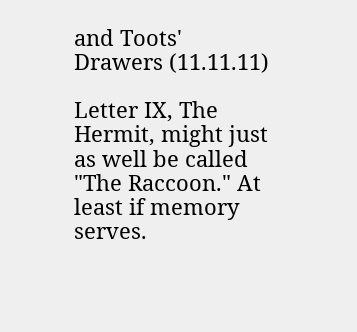and Toots' Drawers (11.11.11)

Letter IX, The Hermit, might just as well be called "The Raccoon." At least if memory serves.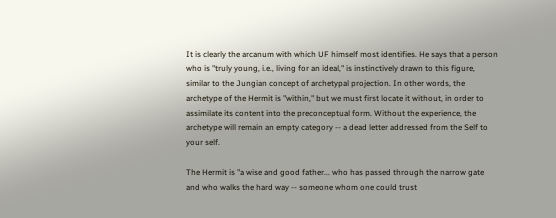It is clearly the arcanum with which UF himself most identifies. He says that a person who is "truly young, i.e., living for an ideal," is instinctively drawn to this figure, similar to the Jungian concept of archetypal projection. In other words, the archetype of the Hermit is "within," but we must first locate it without, in order to assimilate its content into the preconceptual form. Without the experience, the archetype will remain an empty category -- a dead letter addressed from the Self to your self.

The Hermit is "a wise and good father... who has passed through the narrow gate and who walks the hard way -- someone whom one could trust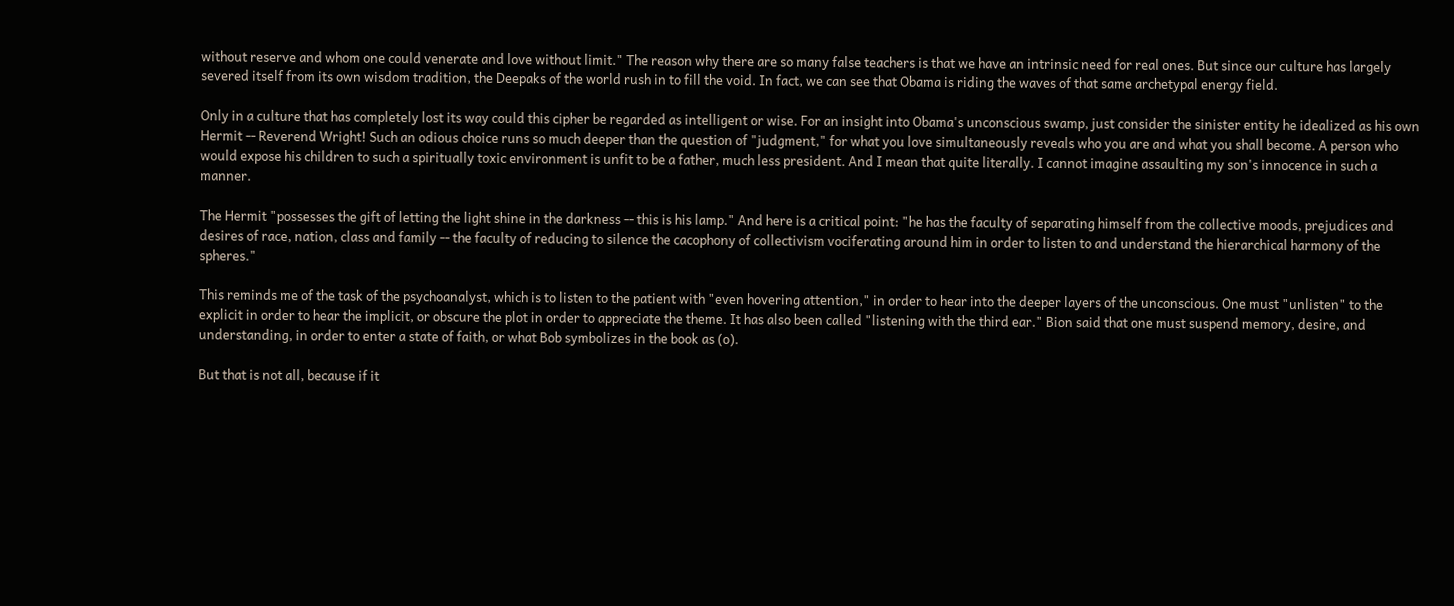without reserve and whom one could venerate and love without limit." The reason why there are so many false teachers is that we have an intrinsic need for real ones. But since our culture has largely severed itself from its own wisdom tradition, the Deepaks of the world rush in to fill the void. In fact, we can see that Obama is riding the waves of that same archetypal energy field.

Only in a culture that has completely lost its way could this cipher be regarded as intelligent or wise. For an insight into Obama's unconscious swamp, just consider the sinister entity he idealized as his own Hermit -- Reverend Wright! Such an odious choice runs so much deeper than the question of "judgment," for what you love simultaneously reveals who you are and what you shall become. A person who would expose his children to such a spiritually toxic environment is unfit to be a father, much less president. And I mean that quite literally. I cannot imagine assaulting my son's innocence in such a manner.

The Hermit "possesses the gift of letting the light shine in the darkness -- this is his lamp." And here is a critical point: "he has the faculty of separating himself from the collective moods, prejudices and desires of race, nation, class and family -- the faculty of reducing to silence the cacophony of collectivism vociferating around him in order to listen to and understand the hierarchical harmony of the spheres."

This reminds me of the task of the psychoanalyst, which is to listen to the patient with "even hovering attention," in order to hear into the deeper layers of the unconscious. One must "unlisten" to the explicit in order to hear the implicit, or obscure the plot in order to appreciate the theme. It has also been called "listening with the third ear." Bion said that one must suspend memory, desire, and understanding, in order to enter a state of faith, or what Bob symbolizes in the book as (o).

But that is not all, because if it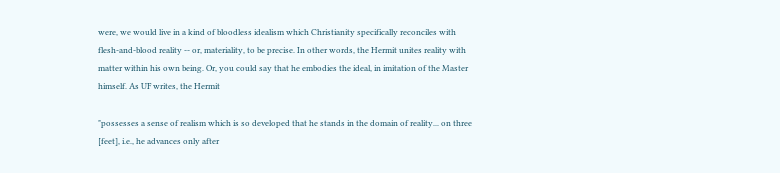were, we would live in a kind of bloodless idealism which Christianity specifically reconciles with flesh-and-blood reality -- or, materiality, to be precise. In other words, the Hermit unites reality with matter within his own being. Or, you could say that he embodies the ideal, in imitation of the Master himself. As UF writes, the Hermit

"possesses a sense of realism which is so developed that he stands in the domain of reality... on three [feet], i.e., he advances only after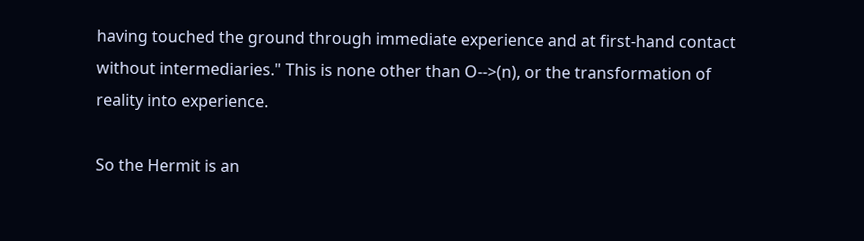having touched the ground through immediate experience and at first-hand contact without intermediaries." This is none other than O-->(n), or the transformation of reality into experience.

So the Hermit is an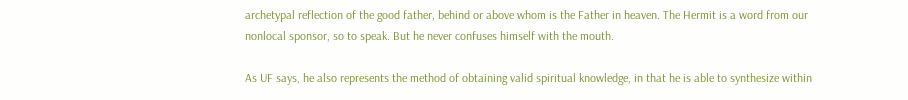archetypal reflection of the good father, behind or above whom is the Father in heaven. The Hermit is a word from our nonlocal sponsor, so to speak. But he never confuses himself with the mouth.

As UF says, he also represents the method of obtaining valid spiritual knowledge, in that he is able to synthesize within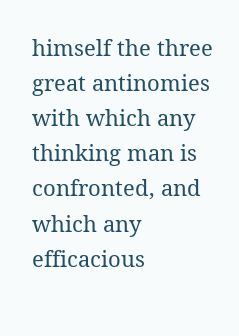himself the three great antinomies with which any thinking man is confronted, and which any efficacious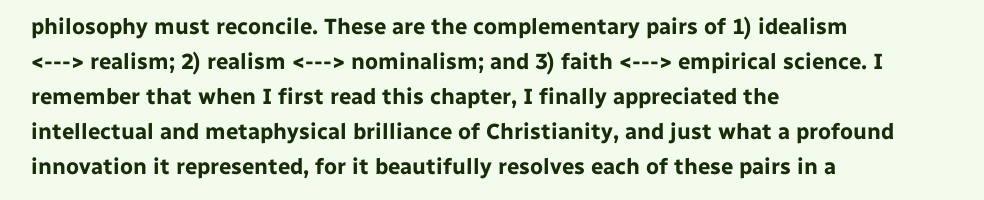philosophy must reconcile. These are the complementary pairs of 1) idealism <---> realism; 2) realism <---> nominalism; and 3) faith <---> empirical science. I remember that when I first read this chapter, I finally appreciated the intellectual and metaphysical brilliance of Christianity, and just what a profound innovation it represented, for it beautifully resolves each of these pairs in a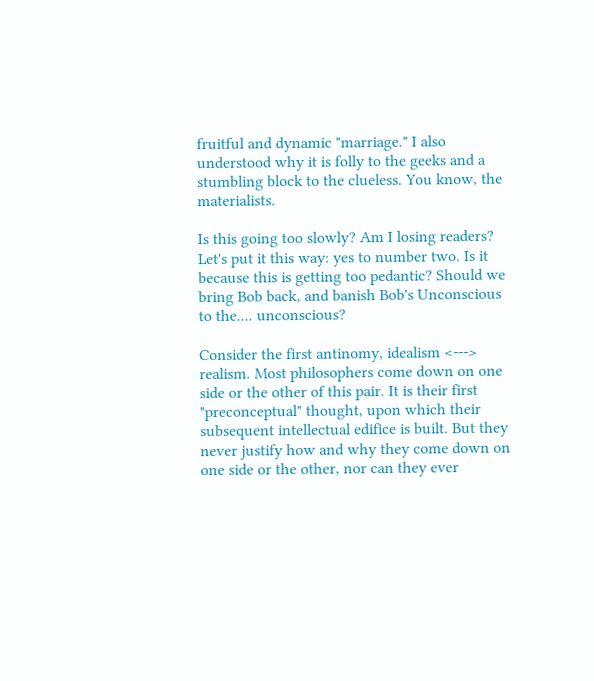fruitful and dynamic "marriage." I also understood why it is folly to the geeks and a stumbling block to the clueless. You know, the materialists.

Is this going too slowly? Am I losing readers? Let's put it this way: yes to number two. Is it because this is getting too pedantic? Should we bring Bob back, and banish Bob's Unconscious to the.... unconscious?

Consider the first antinomy, idealism <---> realism. Most philosophers come down on one side or the other of this pair. It is their first "preconceptual" thought, upon which their subsequent intellectual edifice is built. But they never justify how and why they come down on one side or the other, nor can they ever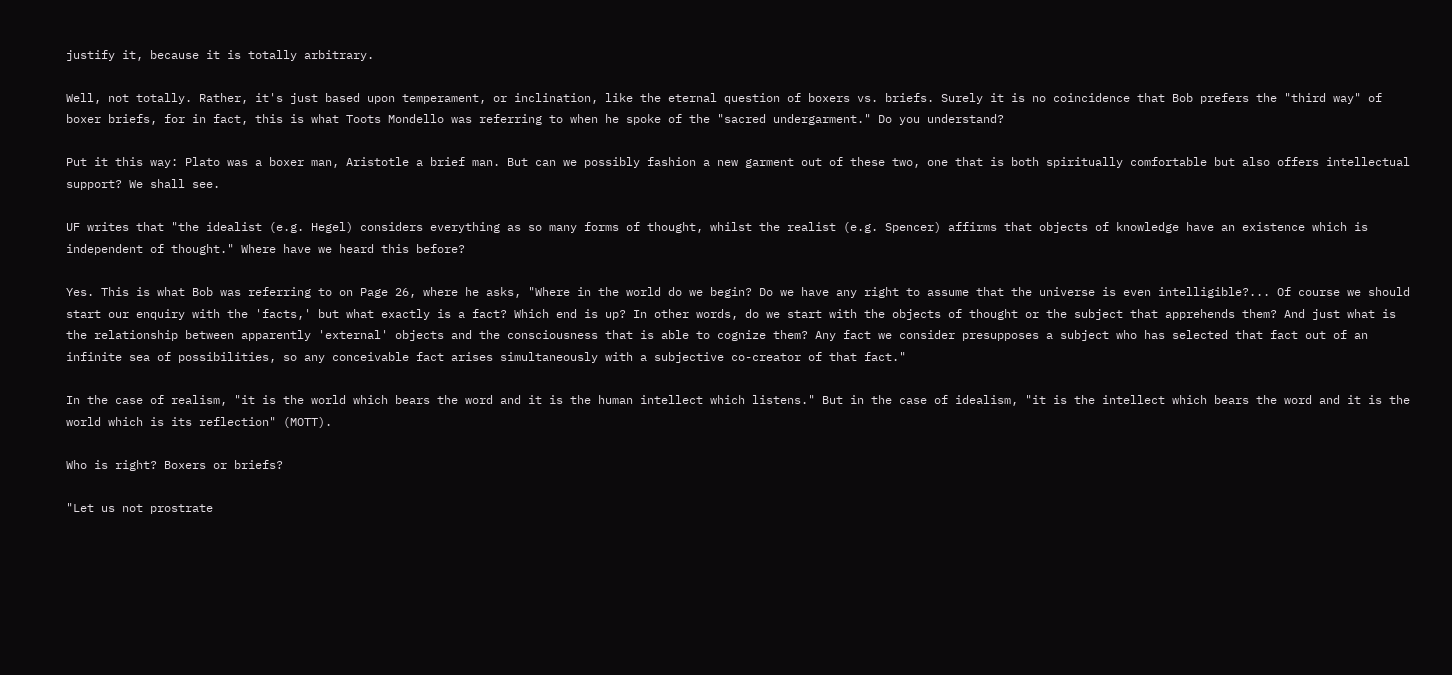justify it, because it is totally arbitrary.

Well, not totally. Rather, it's just based upon temperament, or inclination, like the eternal question of boxers vs. briefs. Surely it is no coincidence that Bob prefers the "third way" of boxer briefs, for in fact, this is what Toots Mondello was referring to when he spoke of the "sacred undergarment." Do you understand?

Put it this way: Plato was a boxer man, Aristotle a brief man. But can we possibly fashion a new garment out of these two, one that is both spiritually comfortable but also offers intellectual support? We shall see.

UF writes that "the idealist (e.g. Hegel) considers everything as so many forms of thought, whilst the realist (e.g. Spencer) affirms that objects of knowledge have an existence which is independent of thought." Where have we heard this before?

Yes. This is what Bob was referring to on Page 26, where he asks, "Where in the world do we begin? Do we have any right to assume that the universe is even intelligible?... Of course we should start our enquiry with the 'facts,' but what exactly is a fact? Which end is up? In other words, do we start with the objects of thought or the subject that apprehends them? And just what is the relationship between apparently 'external' objects and the consciousness that is able to cognize them? Any fact we consider presupposes a subject who has selected that fact out of an infinite sea of possibilities, so any conceivable fact arises simultaneously with a subjective co-creator of that fact."

In the case of realism, "it is the world which bears the word and it is the human intellect which listens." But in the case of idealism, "it is the intellect which bears the word and it is the world which is its reflection" (MOTT).

Who is right? Boxers or briefs?

"Let us not prostrate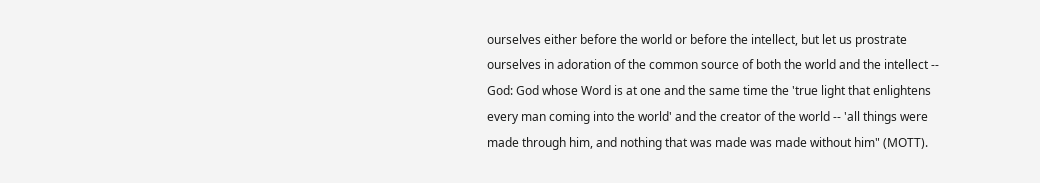ourselves either before the world or before the intellect, but let us prostrate ourselves in adoration of the common source of both the world and the intellect -- God: God whose Word is at one and the same time the 'true light that enlightens every man coming into the world' and the creator of the world -- 'all things were made through him, and nothing that was made was made without him" (MOTT).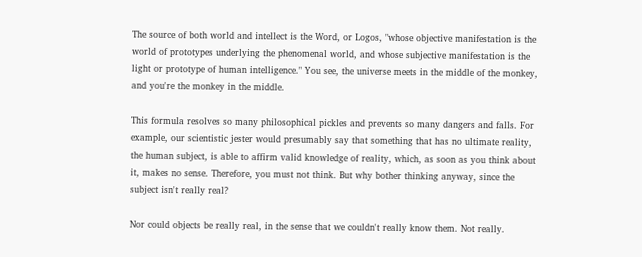The source of both world and intellect is the Word, or Logos, "whose objective manifestation is the world of prototypes underlying the phenomenal world, and whose subjective manifestation is the light or prototype of human intelligence." You see, the universe meets in the middle of the monkey, and you're the monkey in the middle.

This formula resolves so many philosophical pickles and prevents so many dangers and falls. For example, our scientistic jester would presumably say that something that has no ultimate reality, the human subject, is able to affirm valid knowledge of reality, which, as soon as you think about it, makes no sense. Therefore, you must not think. But why bother thinking anyway, since the subject isn't really real?

Nor could objects be really real, in the sense that we couldn't really know them. Not really.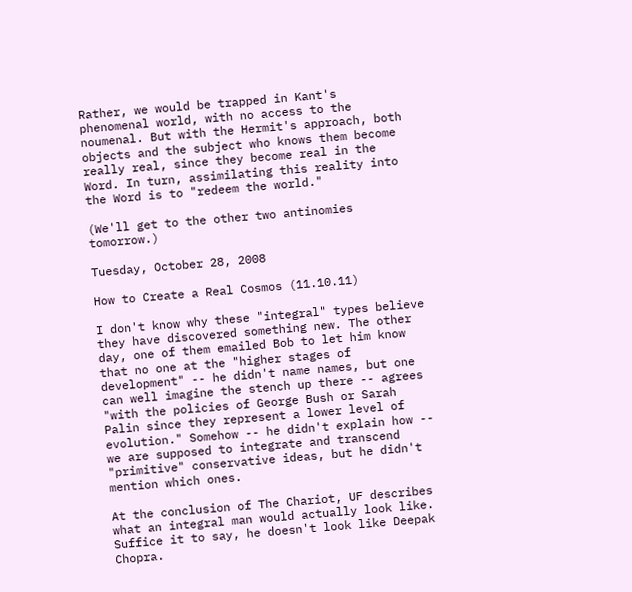Rather, we would be trapped in Kant's phenomenal world, with no access to the noumenal. But with the Hermit's approach, both objects and the subject who knows them become really real, since they become real in the Word. In turn, assimilating this reality into the Word is to "redeem the world."

(We'll get to the other two antinomies tomorrow.)

Tuesday, October 28, 2008

How to Create a Real Cosmos (11.10.11)

I don't know why these "integral" types believe they have discovered something new. The other day, one of them emailed Bob to let him know that no one at the "higher stages of development" -- he didn't name names, but one can well imagine the stench up there -- agrees "with the policies of George Bush or Sarah Palin since they represent a lower level of evolution." Somehow -- he didn't explain how -- we are supposed to integrate and transcend "primitive" conservative ideas, but he didn't mention which ones.

At the conclusion of The Chariot, UF describes what an integral man would actually look like. Suffice it to say, he doesn't look like Deepak Chopra.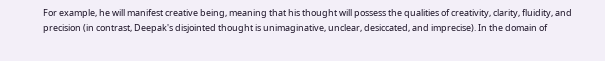For example, he will manifest creative being, meaning that his thought will possess the qualities of creativity, clarity, fluidity, and precision (in contrast, Deepak's disjointed thought is unimaginative, unclear, desiccated, and imprecise). In the domain of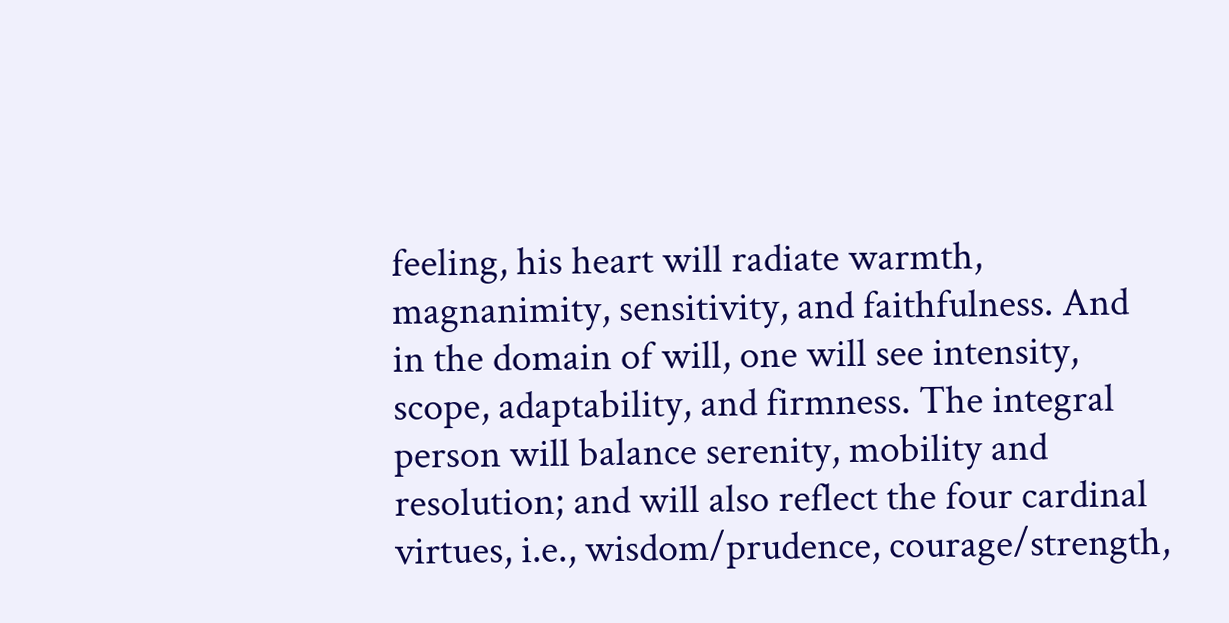feeling, his heart will radiate warmth, magnanimity, sensitivity, and faithfulness. And in the domain of will, one will see intensity, scope, adaptability, and firmness. The integral person will balance serenity, mobility and resolution; and will also reflect the four cardinal virtues, i.e., wisdom/prudence, courage/strength,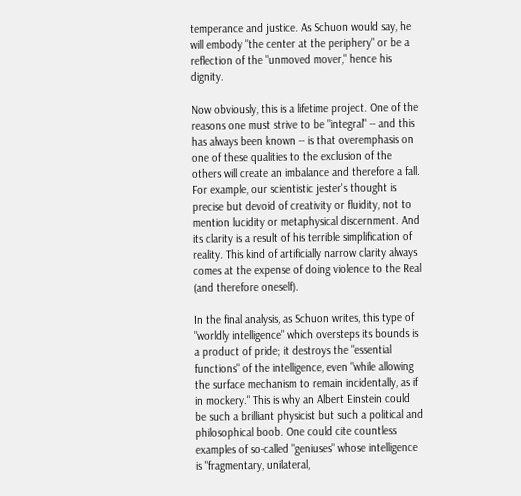temperance and justice. As Schuon would say, he will embody "the center at the periphery" or be a reflection of the "unmoved mover," hence his dignity.

Now obviously, this is a lifetime project. One of the reasons one must strive to be "integral" -- and this has always been known -- is that overemphasis on one of these qualities to the exclusion of the others will create an imbalance and therefore a fall. For example, our scientistic jester's thought is precise but devoid of creativity or fluidity, not to mention lucidity or metaphysical discernment. And its clarity is a result of his terrible simplification of reality. This kind of artificially narrow clarity always comes at the expense of doing violence to the Real (and therefore oneself).

In the final analysis, as Schuon writes, this type of "worldly intelligence" which oversteps its bounds is a product of pride; it destroys the "essential functions" of the intelligence, even "while allowing the surface mechanism to remain incidentally, as if in mockery." This is why an Albert Einstein could be such a brilliant physicist but such a political and philosophical boob. One could cite countless examples of so-called "geniuses" whose intelligence is "fragmentary, unilateral,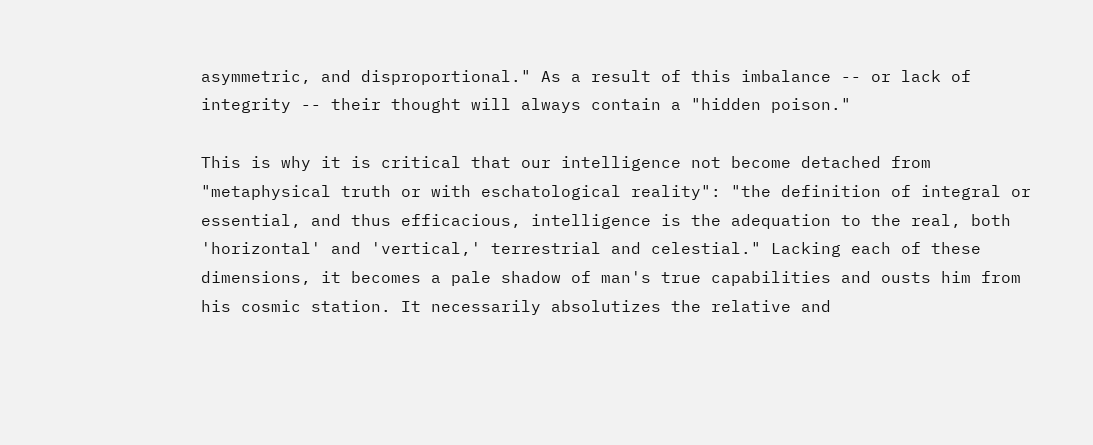asymmetric, and disproportional." As a result of this imbalance -- or lack of integrity -- their thought will always contain a "hidden poison."

This is why it is critical that our intelligence not become detached from "metaphysical truth or with eschatological reality": "the definition of integral or essential, and thus efficacious, intelligence is the adequation to the real, both 'horizontal' and 'vertical,' terrestrial and celestial." Lacking each of these dimensions, it becomes a pale shadow of man's true capabilities and ousts him from his cosmic station. It necessarily absolutizes the relative and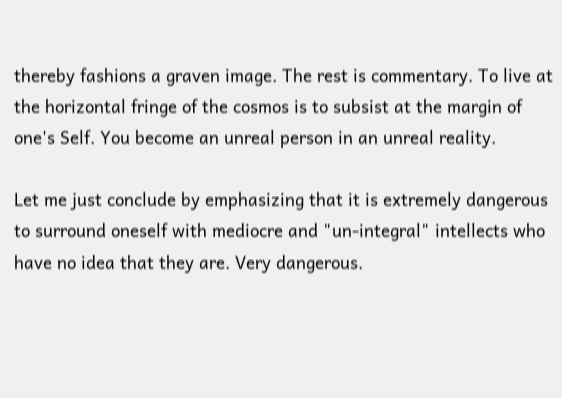thereby fashions a graven image. The rest is commentary. To live at the horizontal fringe of the cosmos is to subsist at the margin of one's Self. You become an unreal person in an unreal reality.

Let me just conclude by emphasizing that it is extremely dangerous to surround oneself with mediocre and "un-integral" intellects who have no idea that they are. Very dangerous.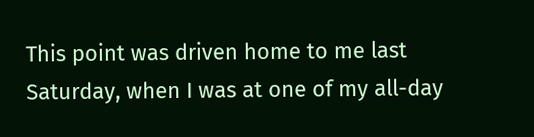This point was driven home to me last Saturday, when I was at one of my all-day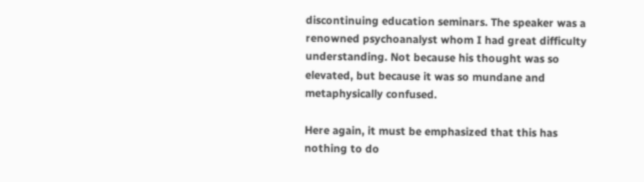discontinuing education seminars. The speaker was a renowned psychoanalyst whom I had great difficulty understanding. Not because his thought was so elevated, but because it was so mundane and metaphysically confused.

Here again, it must be emphasized that this has nothing to do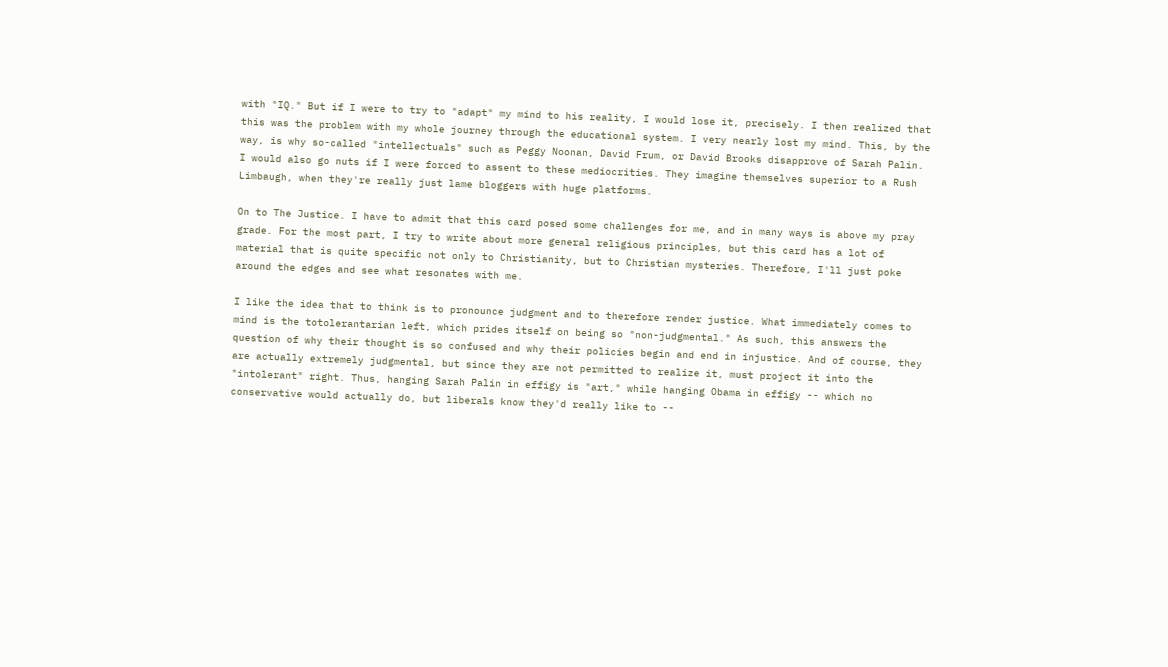with "IQ." But if I were to try to "adapt" my mind to his reality, I would lose it, precisely. I then realized that this was the problem with my whole journey through the educational system. I very nearly lost my mind. This, by the way, is why so-called "intellectuals" such as Peggy Noonan, David Frum, or David Brooks disapprove of Sarah Palin. I would also go nuts if I were forced to assent to these mediocrities. They imagine themselves superior to a Rush Limbaugh, when they're really just lame bloggers with huge platforms.

On to The Justice. I have to admit that this card posed some challenges for me, and in many ways is above my pray grade. For the most part, I try to write about more general religious principles, but this card has a lot of material that is quite specific not only to Christianity, but to Christian mysteries. Therefore, I'll just poke around the edges and see what resonates with me.

I like the idea that to think is to pronounce judgment and to therefore render justice. What immediately comes to mind is the totolerantarian left, which prides itself on being so "non-judgmental." As such, this answers the question of why their thought is so confused and why their policies begin and end in injustice. And of course, they are actually extremely judgmental, but since they are not permitted to realize it, must project it into the "intolerant" right. Thus, hanging Sarah Palin in effigy is "art," while hanging Obama in effigy -- which no conservative would actually do, but liberals know they'd really like to --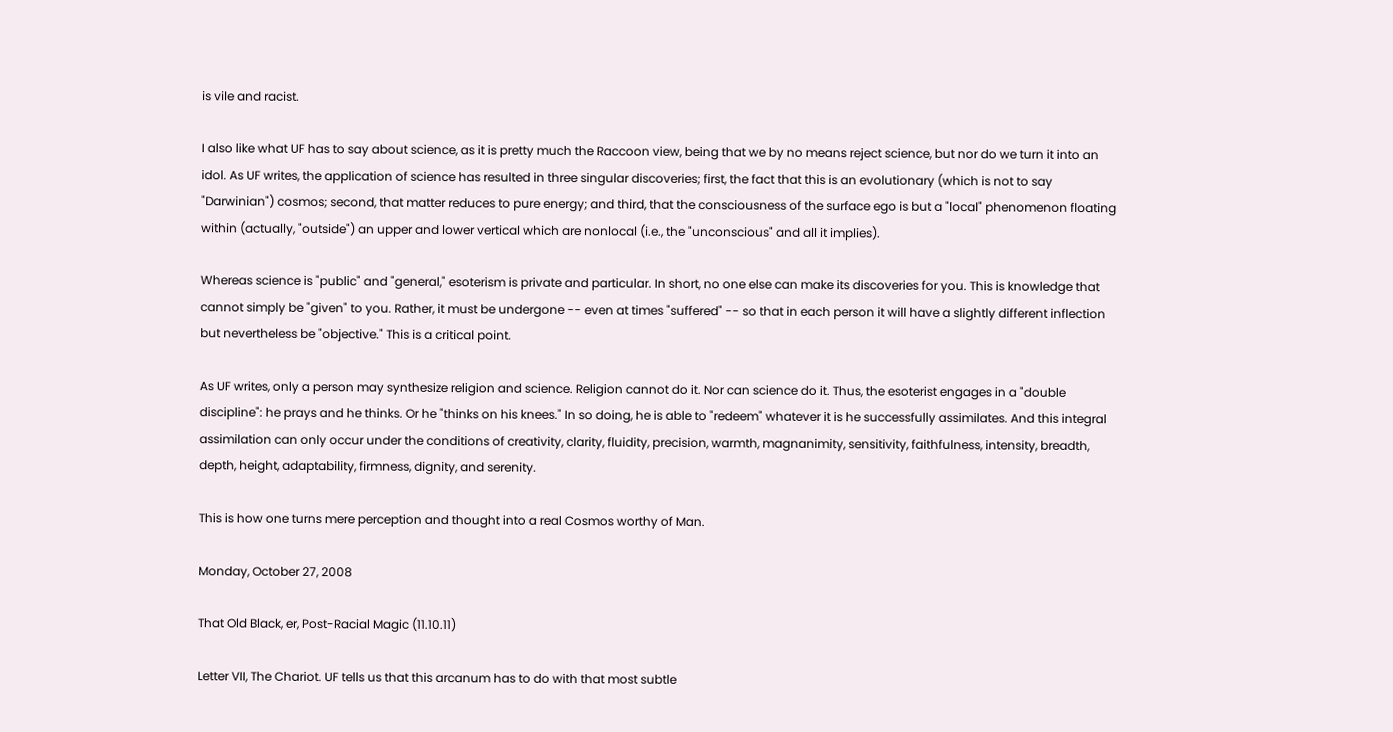is vile and racist.

I also like what UF has to say about science, as it is pretty much the Raccoon view, being that we by no means reject science, but nor do we turn it into an idol. As UF writes, the application of science has resulted in three singular discoveries; first, the fact that this is an evolutionary (which is not to say "Darwinian") cosmos; second, that matter reduces to pure energy; and third, that the consciousness of the surface ego is but a "local" phenomenon floating within (actually, "outside") an upper and lower vertical which are nonlocal (i.e., the "unconscious" and all it implies).

Whereas science is "public" and "general," esoterism is private and particular. In short, no one else can make its discoveries for you. This is knowledge that cannot simply be "given" to you. Rather, it must be undergone -- even at times "suffered" -- so that in each person it will have a slightly different inflection but nevertheless be "objective." This is a critical point.

As UF writes, only a person may synthesize religion and science. Religion cannot do it. Nor can science do it. Thus, the esoterist engages in a "double discipline": he prays and he thinks. Or he "thinks on his knees." In so doing, he is able to "redeem" whatever it is he successfully assimilates. And this integral assimilation can only occur under the conditions of creativity, clarity, fluidity, precision, warmth, magnanimity, sensitivity, faithfulness, intensity, breadth, depth, height, adaptability, firmness, dignity, and serenity.

This is how one turns mere perception and thought into a real Cosmos worthy of Man.

Monday, October 27, 2008

That Old Black, er, Post-Racial Magic (11.10.11)

Letter VII, The Chariot. UF tells us that this arcanum has to do with that most subtle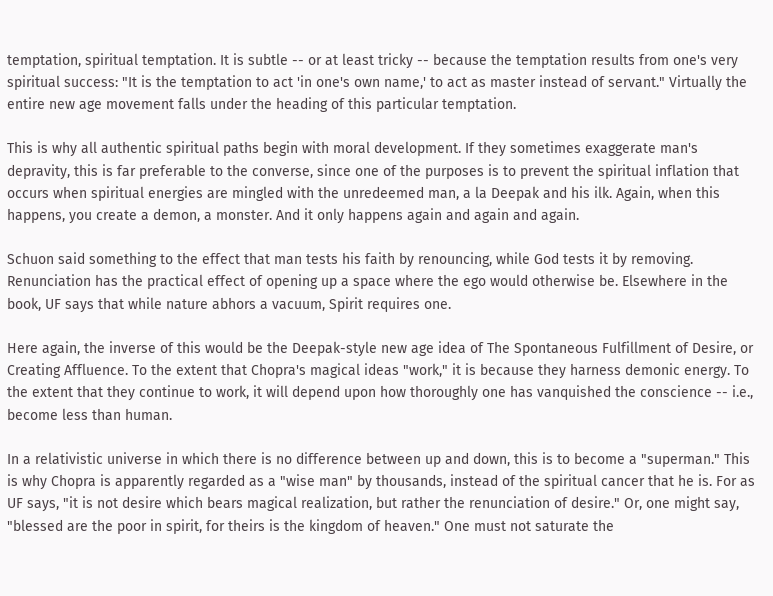temptation, spiritual temptation. It is subtle -- or at least tricky -- because the temptation results from one's very spiritual success: "It is the temptation to act 'in one's own name,' to act as master instead of servant." Virtually the entire new age movement falls under the heading of this particular temptation.

This is why all authentic spiritual paths begin with moral development. If they sometimes exaggerate man's depravity, this is far preferable to the converse, since one of the purposes is to prevent the spiritual inflation that occurs when spiritual energies are mingled with the unredeemed man, a la Deepak and his ilk. Again, when this happens, you create a demon, a monster. And it only happens again and again and again.

Schuon said something to the effect that man tests his faith by renouncing, while God tests it by removing. Renunciation has the practical effect of opening up a space where the ego would otherwise be. Elsewhere in the book, UF says that while nature abhors a vacuum, Spirit requires one.

Here again, the inverse of this would be the Deepak-style new age idea of The Spontaneous Fulfillment of Desire, or Creating Affluence. To the extent that Chopra's magical ideas "work," it is because they harness demonic energy. To the extent that they continue to work, it will depend upon how thoroughly one has vanquished the conscience -- i.e., become less than human.

In a relativistic universe in which there is no difference between up and down, this is to become a "superman." This is why Chopra is apparently regarded as a "wise man" by thousands, instead of the spiritual cancer that he is. For as UF says, "it is not desire which bears magical realization, but rather the renunciation of desire." Or, one might say, "blessed are the poor in spirit, for theirs is the kingdom of heaven." One must not saturate the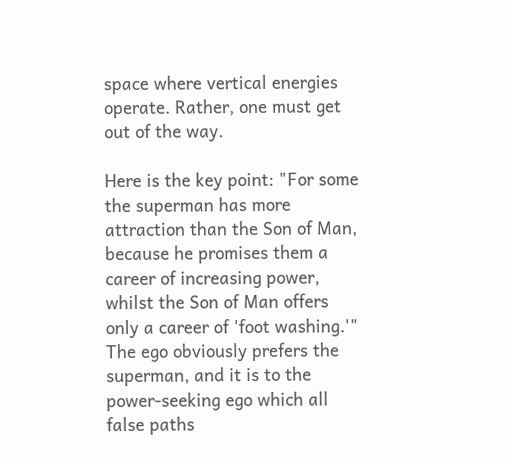space where vertical energies operate. Rather, one must get out of the way.

Here is the key point: "For some the superman has more attraction than the Son of Man, because he promises them a career of increasing power, whilst the Son of Man offers only a career of 'foot washing.'" The ego obviously prefers the superman, and it is to the power-seeking ego which all false paths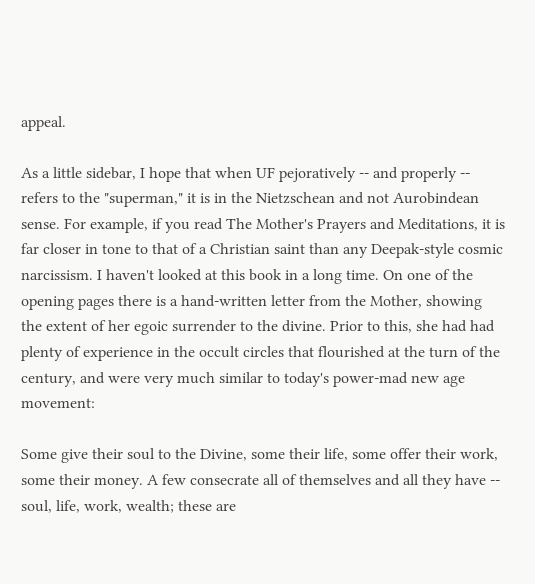appeal.

As a little sidebar, I hope that when UF pejoratively -- and properly -- refers to the "superman," it is in the Nietzschean and not Aurobindean sense. For example, if you read The Mother's Prayers and Meditations, it is far closer in tone to that of a Christian saint than any Deepak-style cosmic narcissism. I haven't looked at this book in a long time. On one of the opening pages there is a hand-written letter from the Mother, showing the extent of her egoic surrender to the divine. Prior to this, she had had plenty of experience in the occult circles that flourished at the turn of the century, and were very much similar to today's power-mad new age movement:

Some give their soul to the Divine, some their life, some offer their work, some their money. A few consecrate all of themselves and all they have -- soul, life, work, wealth; these are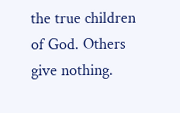the true children of God. Others give nothing.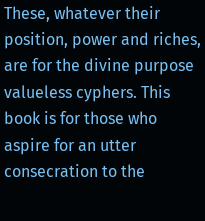These, whatever their position, power and riches, are for the divine purpose valueless cyphers. This book is for those who aspire for an utter consecration to the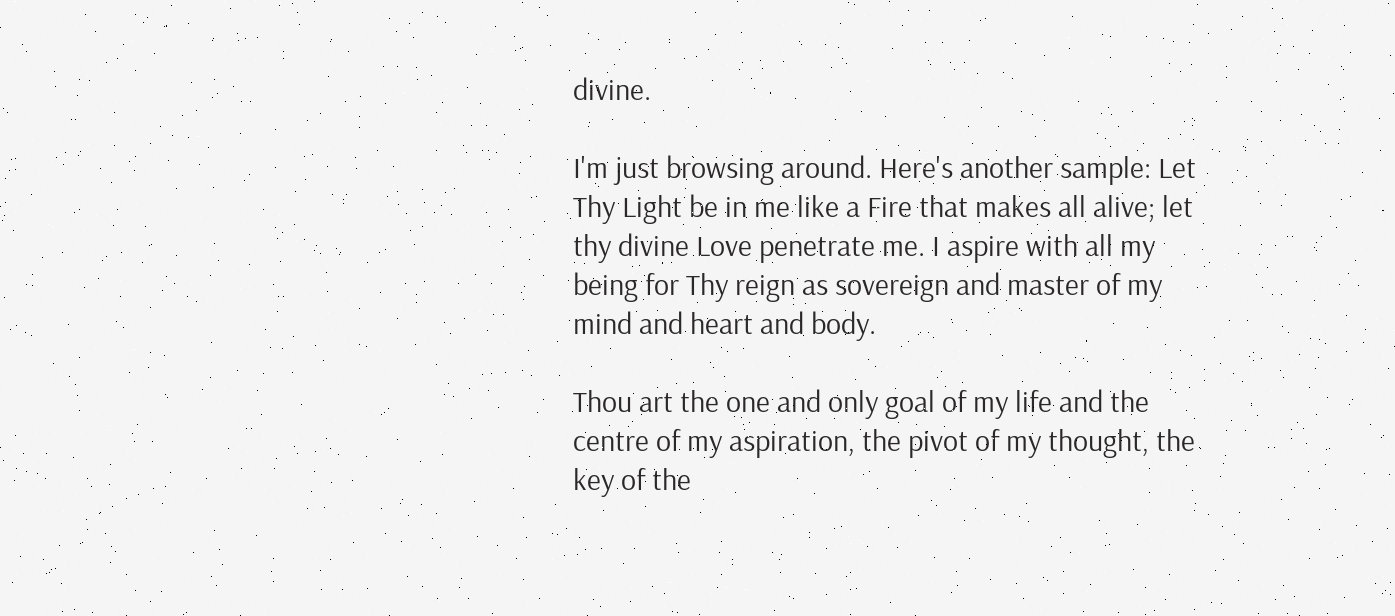divine.

I'm just browsing around. Here's another sample: Let Thy Light be in me like a Fire that makes all alive; let thy divine Love penetrate me. I aspire with all my being for Thy reign as sovereign and master of my mind and heart and body.

Thou art the one and only goal of my life and the centre of my aspiration, the pivot of my thought, the key of the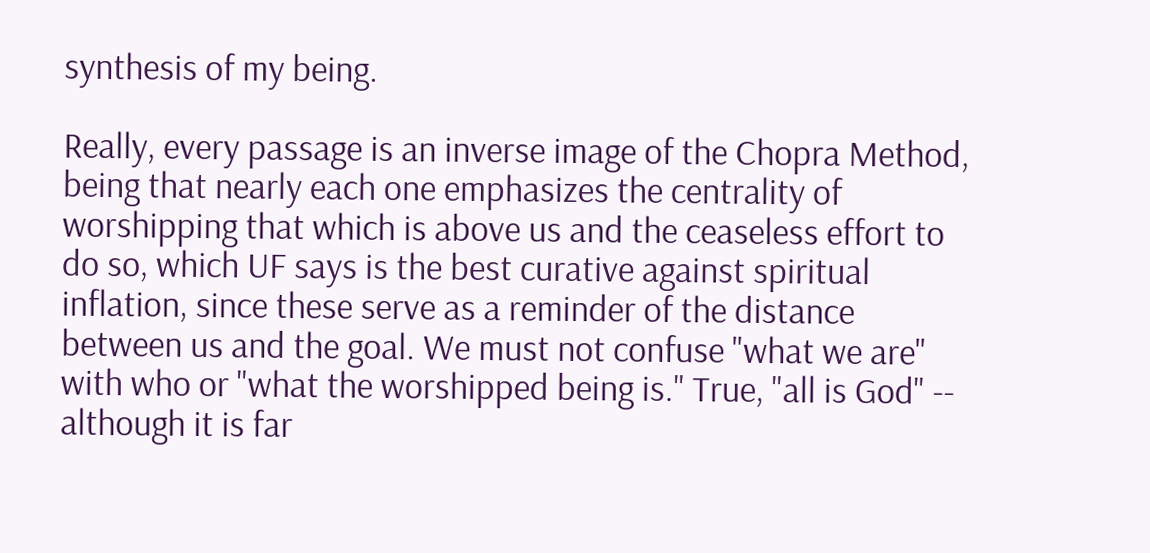synthesis of my being.

Really, every passage is an inverse image of the Chopra Method, being that nearly each one emphasizes the centrality of worshipping that which is above us and the ceaseless effort to do so, which UF says is the best curative against spiritual inflation, since these serve as a reminder of the distance between us and the goal. We must not confuse "what we are" with who or "what the worshipped being is." True, "all is God" -- although it is far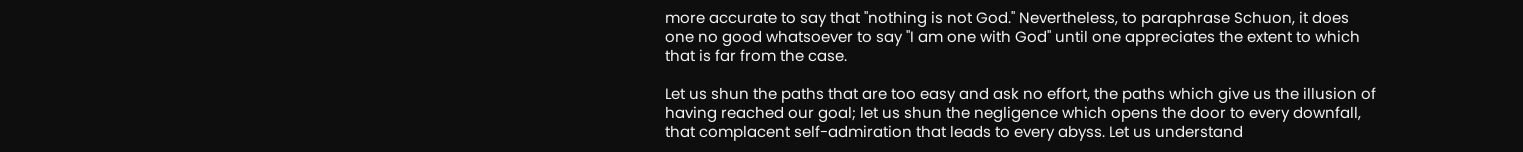more accurate to say that "nothing is not God." Nevertheless, to paraphrase Schuon, it does one no good whatsoever to say "I am one with God" until one appreciates the extent to which that is far from the case.

Let us shun the paths that are too easy and ask no effort, the paths which give us the illusion of having reached our goal; let us shun the negligence which opens the door to every downfall, that complacent self-admiration that leads to every abyss. Let us understand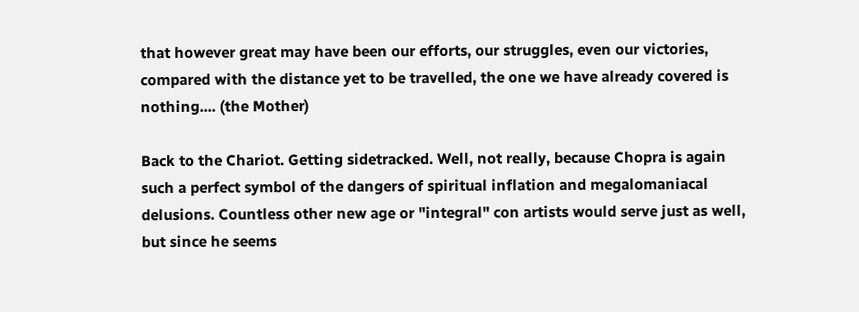that however great may have been our efforts, our struggles, even our victories, compared with the distance yet to be travelled, the one we have already covered is nothing.... (the Mother)

Back to the Chariot. Getting sidetracked. Well, not really, because Chopra is again such a perfect symbol of the dangers of spiritual inflation and megalomaniacal delusions. Countless other new age or "integral" con artists would serve just as well, but since he seems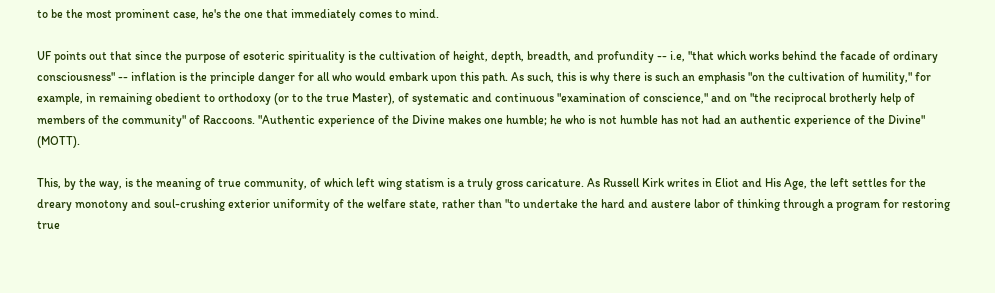to be the most prominent case, he's the one that immediately comes to mind.

UF points out that since the purpose of esoteric spirituality is the cultivation of height, depth, breadth, and profundity -- i.e, "that which works behind the facade of ordinary consciousness" -- inflation is the principle danger for all who would embark upon this path. As such, this is why there is such an emphasis "on the cultivation of humility," for example, in remaining obedient to orthodoxy (or to the true Master), of systematic and continuous "examination of conscience," and on "the reciprocal brotherly help of members of the community" of Raccoons. "Authentic experience of the Divine makes one humble; he who is not humble has not had an authentic experience of the Divine" (MOTT).

This, by the way, is the meaning of true community, of which left wing statism is a truly gross caricature. As Russell Kirk writes in Eliot and His Age, the left settles for the dreary monotony and soul-crushing exterior uniformity of the welfare state, rather than "to undertake the hard and austere labor of thinking through a program for restoring true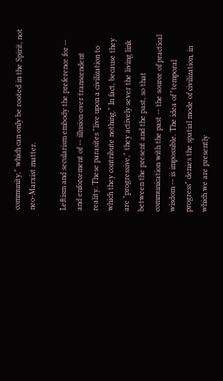community," which can only be rooted in the Spirit, not neo-Marxist matter.

Leftism and secularism embody the preference for -- and enforcement of -- illusion over transcendent reality. These parasites "live upon a civilization to which they contribute nothing." In fact, because they are "progressive," they actively sever the living link between the present and the past, so that communication with the past -- the source of practical wisdom -- is impossible. The idea of "temporal progress" denies the spatial mode of civilization, in which we are presently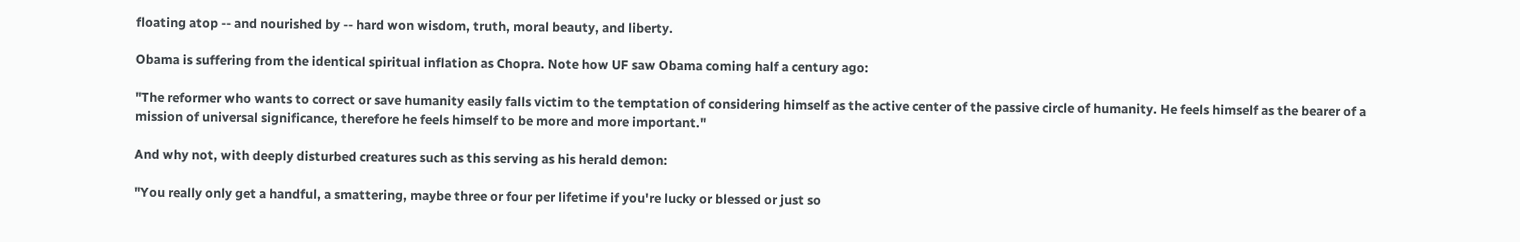floating atop -- and nourished by -- hard won wisdom, truth, moral beauty, and liberty.

Obama is suffering from the identical spiritual inflation as Chopra. Note how UF saw Obama coming half a century ago:

"The reformer who wants to correct or save humanity easily falls victim to the temptation of considering himself as the active center of the passive circle of humanity. He feels himself as the bearer of a mission of universal significance, therefore he feels himself to be more and more important."

And why not, with deeply disturbed creatures such as this serving as his herald demon:

"You really only get a handful, a smattering, maybe three or four per lifetime if you're lucky or blessed or just so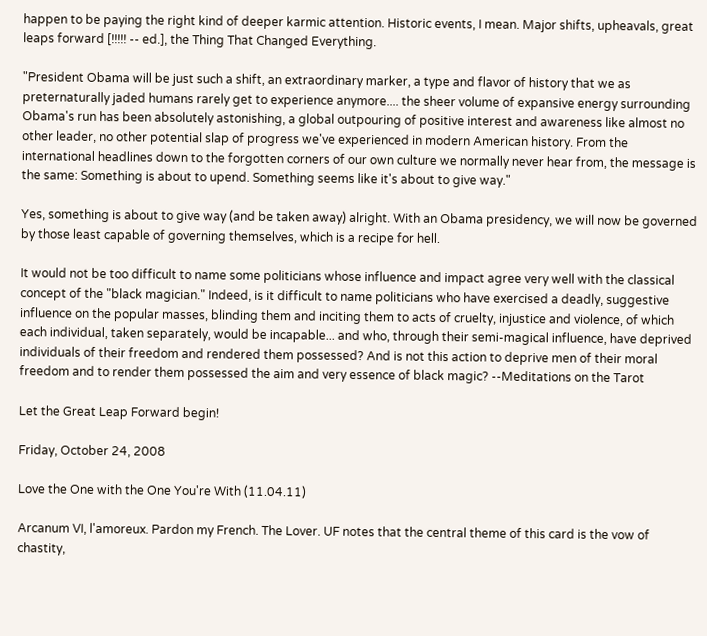happen to be paying the right kind of deeper karmic attention. Historic events, I mean. Major shifts, upheavals, great leaps forward [!!!!! -- ed.], the Thing That Changed Everything.

"President Obama will be just such a shift, an extraordinary marker, a type and flavor of history that we as preternaturally jaded humans rarely get to experience anymore.... the sheer volume of expansive energy surrounding Obama's run has been absolutely astonishing, a global outpouring of positive interest and awareness like almost no other leader, no other potential slap of progress we've experienced in modern American history. From the international headlines down to the forgotten corners of our own culture we normally never hear from, the message is the same: Something is about to upend. Something seems like it's about to give way."

Yes, something is about to give way (and be taken away) alright. With an Obama presidency, we will now be governed by those least capable of governing themselves, which is a recipe for hell.

It would not be too difficult to name some politicians whose influence and impact agree very well with the classical concept of the "black magician." Indeed, is it difficult to name politicians who have exercised a deadly, suggestive influence on the popular masses, blinding them and inciting them to acts of cruelty, injustice and violence, of which each individual, taken separately, would be incapable... and who, through their semi-magical influence, have deprived individuals of their freedom and rendered them possessed? And is not this action to deprive men of their moral freedom and to render them possessed the aim and very essence of black magic? --Meditations on the Tarot

Let the Great Leap Forward begin!

Friday, October 24, 2008

Love the One with the One You're With (11.04.11)

Arcanum VI, l'amoreux. Pardon my French. The Lover. UF notes that the central theme of this card is the vow of chastity,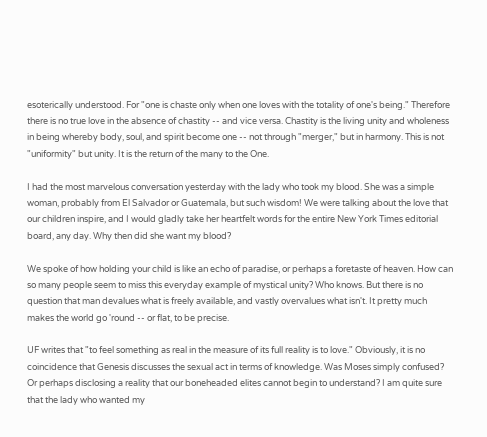esoterically understood. For "one is chaste only when one loves with the totality of one's being." Therefore there is no true love in the absence of chastity -- and vice versa. Chastity is the living unity and wholeness in being whereby body, soul, and spirit become one -- not through "merger," but in harmony. This is not "uniformity" but unity. It is the return of the many to the One.

I had the most marvelous conversation yesterday with the lady who took my blood. She was a simple woman, probably from El Salvador or Guatemala, but such wisdom! We were talking about the love that our children inspire, and I would gladly take her heartfelt words for the entire New York Times editorial board, any day. Why then did she want my blood?

We spoke of how holding your child is like an echo of paradise, or perhaps a foretaste of heaven. How can so many people seem to miss this everyday example of mystical unity? Who knows. But there is no question that man devalues what is freely available, and vastly overvalues what isn't. It pretty much makes the world go 'round -- or flat, to be precise.

UF writes that "to feel something as real in the measure of its full reality is to love." Obviously, it is no coincidence that Genesis discusses the sexual act in terms of knowledge. Was Moses simply confused? Or perhaps disclosing a reality that our boneheaded elites cannot begin to understand? I am quite sure that the lady who wanted my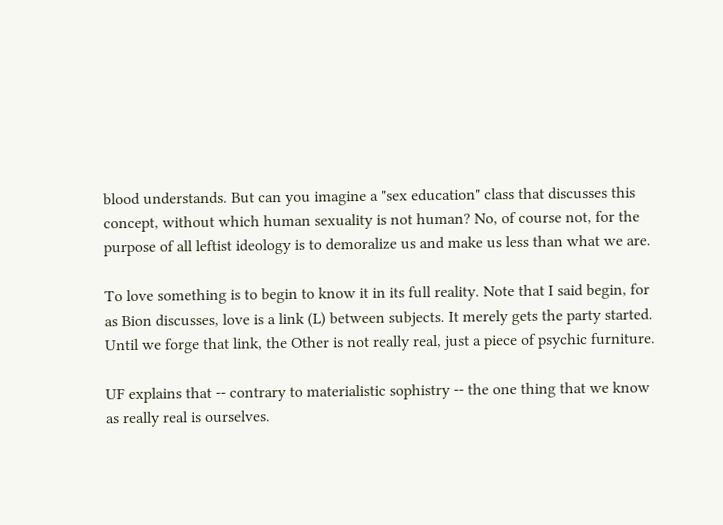blood understands. But can you imagine a "sex education" class that discusses this concept, without which human sexuality is not human? No, of course not, for the purpose of all leftist ideology is to demoralize us and make us less than what we are.

To love something is to begin to know it in its full reality. Note that I said begin, for as Bion discusses, love is a link (L) between subjects. It merely gets the party started. Until we forge that link, the Other is not really real, just a piece of psychic furniture.

UF explains that -- contrary to materialistic sophistry -- the one thing that we know as really real is ourselves.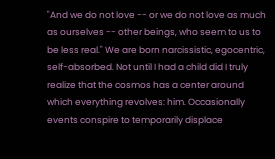"And we do not love -- or we do not love as much as ourselves -- other beings, who seem to us to be less real." We are born narcissistic, egocentric, self-absorbed. Not until I had a child did I truly realize that the cosmos has a center around which everything revolves: him. Occasionally events conspire to temporarily displace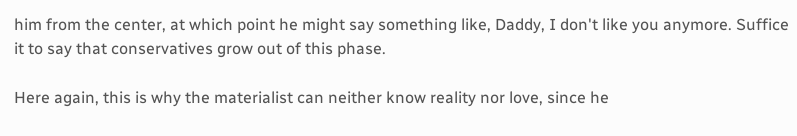him from the center, at which point he might say something like, Daddy, I don't like you anymore. Suffice it to say that conservatives grow out of this phase.

Here again, this is why the materialist can neither know reality nor love, since he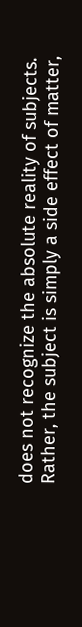does not recognize the absolute reality of subjects. Rather, the subject is simply a side effect of matter,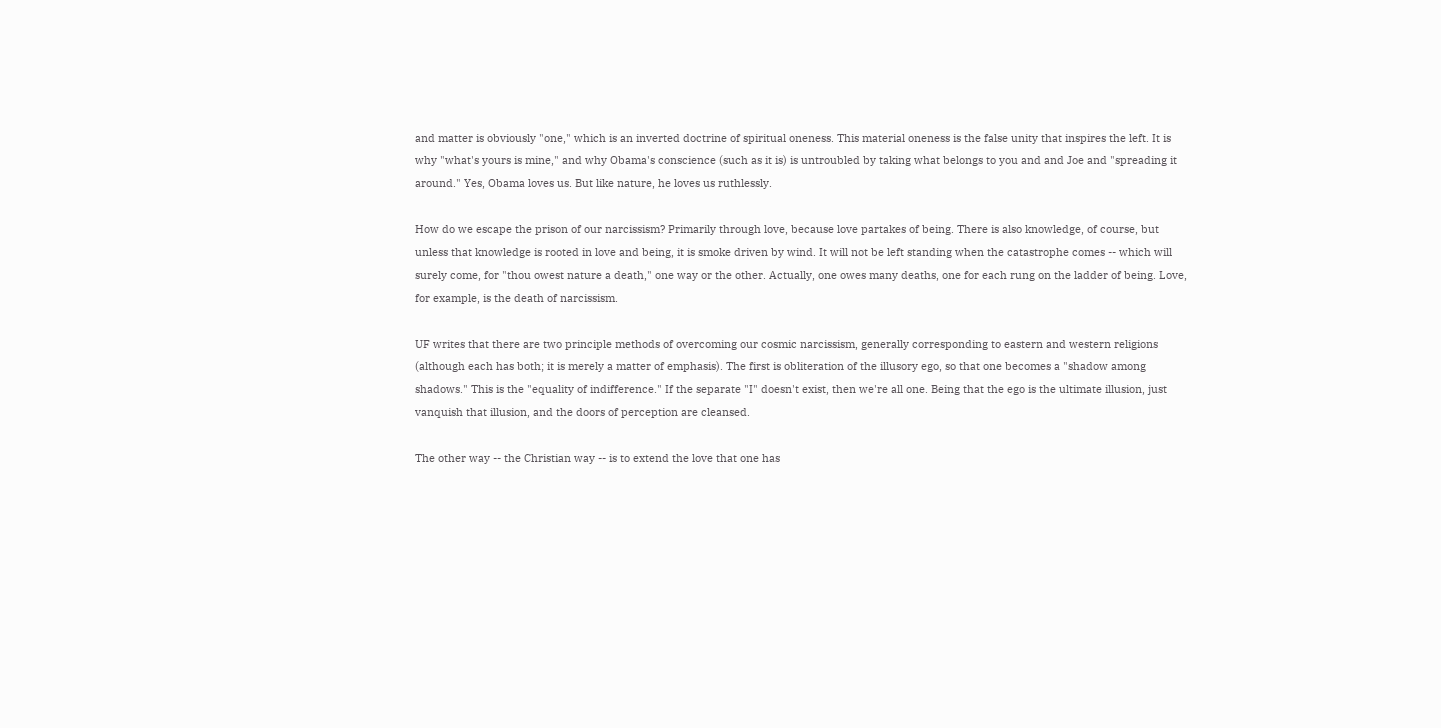and matter is obviously "one," which is an inverted doctrine of spiritual oneness. This material oneness is the false unity that inspires the left. It is why "what's yours is mine," and why Obama's conscience (such as it is) is untroubled by taking what belongs to you and and Joe and "spreading it around." Yes, Obama loves us. But like nature, he loves us ruthlessly.

How do we escape the prison of our narcissism? Primarily through love, because love partakes of being. There is also knowledge, of course, but unless that knowledge is rooted in love and being, it is smoke driven by wind. It will not be left standing when the catastrophe comes -- which will surely come, for "thou owest nature a death," one way or the other. Actually, one owes many deaths, one for each rung on the ladder of being. Love, for example, is the death of narcissism.

UF writes that there are two principle methods of overcoming our cosmic narcissism, generally corresponding to eastern and western religions (although each has both; it is merely a matter of emphasis). The first is obliteration of the illusory ego, so that one becomes a "shadow among shadows." This is the "equality of indifference." If the separate "I" doesn't exist, then we're all one. Being that the ego is the ultimate illusion, just vanquish that illusion, and the doors of perception are cleansed.

The other way -- the Christian way -- is to extend the love that one has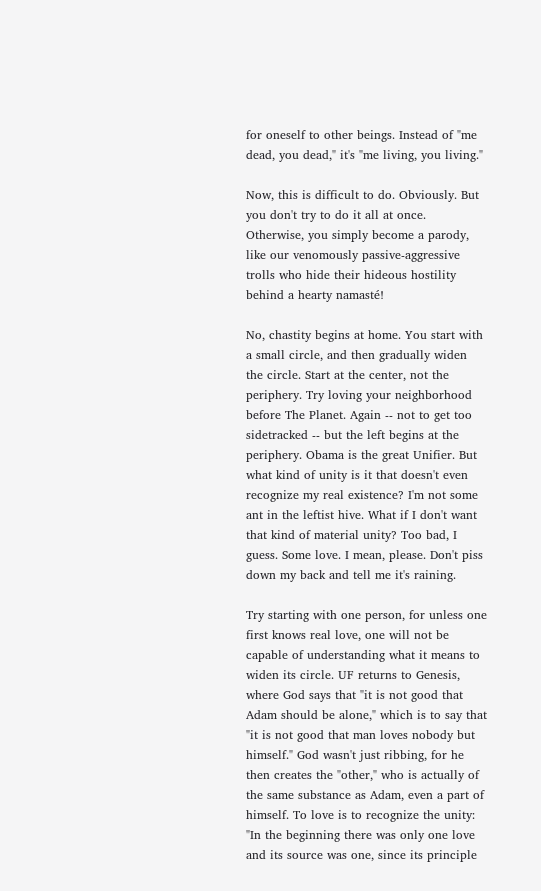for oneself to other beings. Instead of "me dead, you dead," it's "me living, you living."

Now, this is difficult to do. Obviously. But you don't try to do it all at once. Otherwise, you simply become a parody, like our venomously passive-aggressive trolls who hide their hideous hostility behind a hearty namasté!

No, chastity begins at home. You start with a small circle, and then gradually widen the circle. Start at the center, not the periphery. Try loving your neighborhood before The Planet. Again -- not to get too sidetracked -- but the left begins at the periphery. Obama is the great Unifier. But what kind of unity is it that doesn't even recognize my real existence? I'm not some ant in the leftist hive. What if I don't want that kind of material unity? Too bad, I guess. Some love. I mean, please. Don't piss down my back and tell me it's raining.

Try starting with one person, for unless one first knows real love, one will not be capable of understanding what it means to widen its circle. UF returns to Genesis, where God says that "it is not good that Adam should be alone," which is to say that "it is not good that man loves nobody but himself." God wasn't just ribbing, for he then creates the "other," who is actually of the same substance as Adam, even a part of himself. To love is to recognize the unity: "In the beginning there was only one love and its source was one, since its principle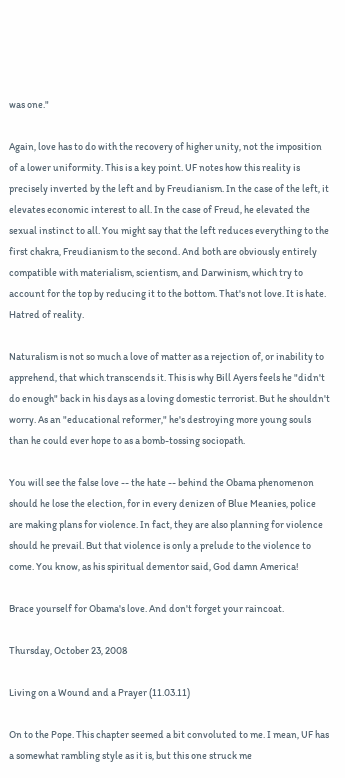was one."

Again, love has to do with the recovery of higher unity, not the imposition of a lower uniformity. This is a key point. UF notes how this reality is precisely inverted by the left and by Freudianism. In the case of the left, it elevates economic interest to all. In the case of Freud, he elevated the sexual instinct to all. You might say that the left reduces everything to the first chakra, Freudianism to the second. And both are obviously entirely compatible with materialism, scientism, and Darwinism, which try to account for the top by reducing it to the bottom. That's not love. It is hate. Hatred of reality.

Naturalism is not so much a love of matter as a rejection of, or inability to apprehend, that which transcends it. This is why Bill Ayers feels he "didn't do enough" back in his days as a loving domestic terrorist. But he shouldn't worry. As an "educational reformer," he's destroying more young souls than he could ever hope to as a bomb-tossing sociopath.

You will see the false love -- the hate -- behind the Obama phenomenon should he lose the election, for in every denizen of Blue Meanies, police are making plans for violence. In fact, they are also planning for violence should he prevail. But that violence is only a prelude to the violence to come. You know, as his spiritual dementor said, God damn America!

Brace yourself for Obama's love. And don't forget your raincoat.

Thursday, October 23, 2008

Living on a Wound and a Prayer (11.03.11)

On to the Pope. This chapter seemed a bit convoluted to me. I mean, UF has a somewhat rambling style as it is, but this one struck me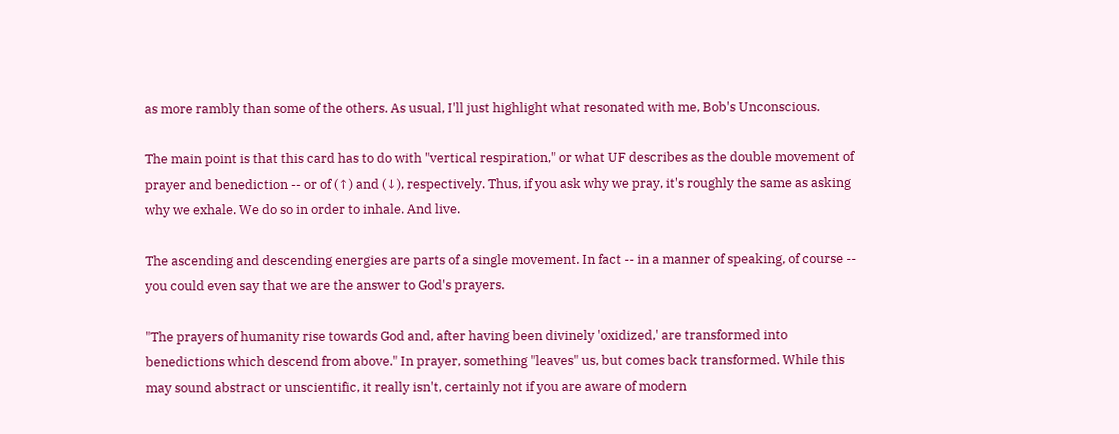as more rambly than some of the others. As usual, I'll just highlight what resonated with me, Bob's Unconscious.

The main point is that this card has to do with "vertical respiration," or what UF describes as the double movement of prayer and benediction -- or of (↑) and (↓), respectively. Thus, if you ask why we pray, it's roughly the same as asking why we exhale. We do so in order to inhale. And live.

The ascending and descending energies are parts of a single movement. In fact -- in a manner of speaking, of course -- you could even say that we are the answer to God's prayers.

"The prayers of humanity rise towards God and, after having been divinely 'oxidized,' are transformed into benedictions which descend from above." In prayer, something "leaves" us, but comes back transformed. While this may sound abstract or unscientific, it really isn't, certainly not if you are aware of modern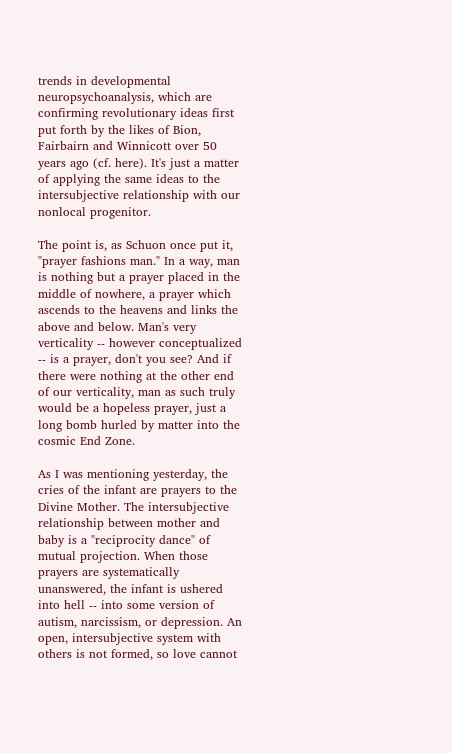trends in developmental neuropsychoanalysis, which are confirming revolutionary ideas first put forth by the likes of Bion, Fairbairn and Winnicott over 50 years ago (cf. here). It's just a matter of applying the same ideas to the intersubjective relationship with our nonlocal progenitor.

The point is, as Schuon once put it, "prayer fashions man." In a way, man is nothing but a prayer placed in the middle of nowhere, a prayer which ascends to the heavens and links the above and below. Man's very verticality -- however conceptualized -- is a prayer, don't you see? And if there were nothing at the other end of our verticality, man as such truly would be a hopeless prayer, just a long bomb hurled by matter into the cosmic End Zone.

As I was mentioning yesterday, the cries of the infant are prayers to the Divine Mother. The intersubjective relationship between mother and baby is a "reciprocity dance" of mutual projection. When those prayers are systematically unanswered, the infant is ushered into hell -- into some version of autism, narcissism, or depression. An open, intersubjective system with others is not formed, so love cannot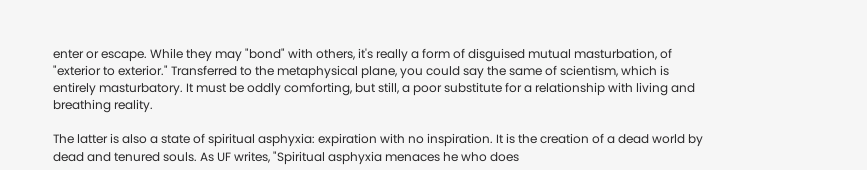enter or escape. While they may "bond" with others, it's really a form of disguised mutual masturbation, of "exterior to exterior." Transferred to the metaphysical plane, you could say the same of scientism, which is entirely masturbatory. It must be oddly comforting, but still, a poor substitute for a relationship with living and breathing reality.

The latter is also a state of spiritual asphyxia: expiration with no inspiration. It is the creation of a dead world by dead and tenured souls. As UF writes, "Spiritual asphyxia menaces he who does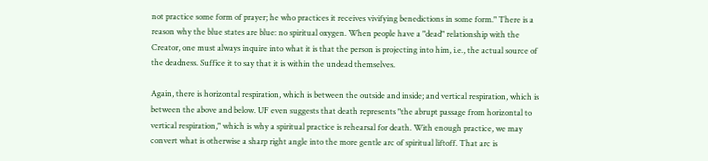not practice some form of prayer; he who practices it receives vivifying benedictions in some form." There is a reason why the blue states are blue: no spiritual oxygen. When people have a "dead" relationship with the Creator, one must always inquire into what it is that the person is projecting into him, i.e., the actual source of the deadness. Suffice it to say that it is within the undead themselves.

Again, there is horizontal respiration, which is between the outside and inside; and vertical respiration, which is between the above and below. UF even suggests that death represents "the abrupt passage from horizontal to vertical respiration," which is why a spiritual practice is rehearsal for death. With enough practice, we may convert what is otherwise a sharp right angle into the more gentle arc of spiritual liftoff. That arc is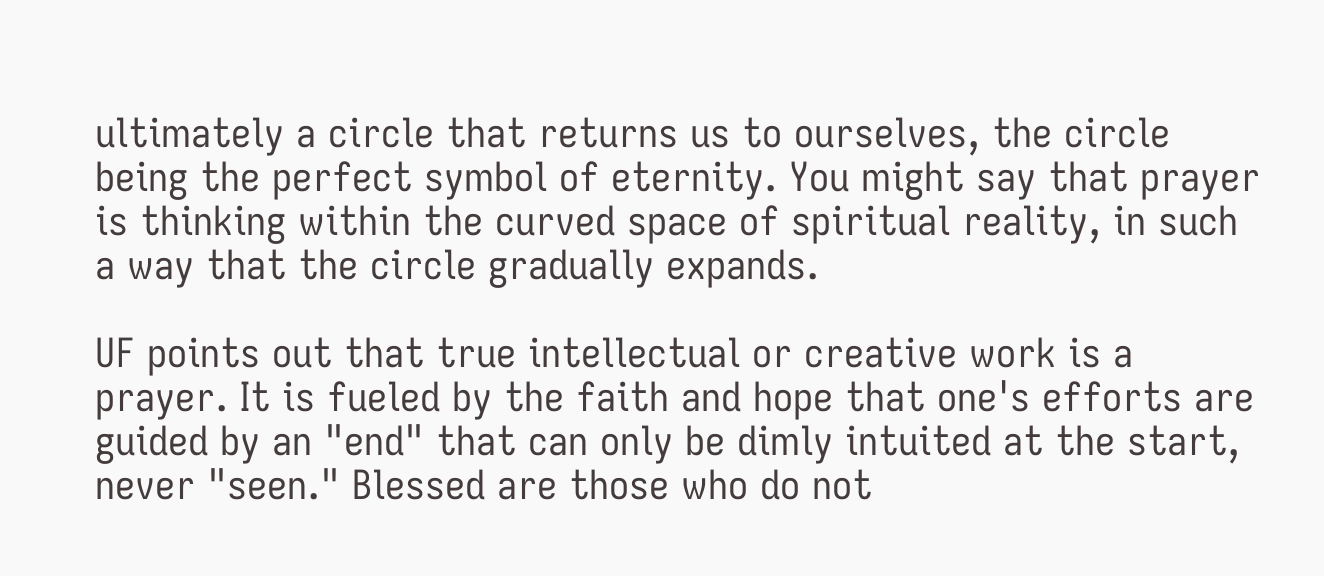ultimately a circle that returns us to ourselves, the circle being the perfect symbol of eternity. You might say that prayer is thinking within the curved space of spiritual reality, in such a way that the circle gradually expands.

UF points out that true intellectual or creative work is a prayer. It is fueled by the faith and hope that one's efforts are guided by an "end" that can only be dimly intuited at the start, never "seen." Blessed are those who do not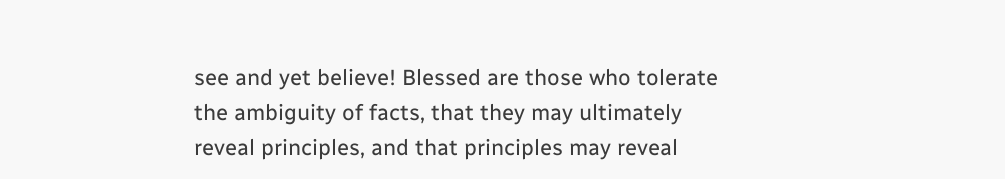see and yet believe! Blessed are those who tolerate the ambiguity of facts, that they may ultimately reveal principles, and that principles may reveal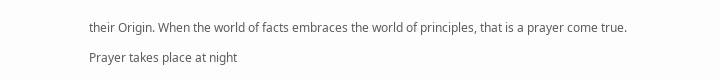their Origin. When the world of facts embraces the world of principles, that is a prayer come true.

Prayer takes place at night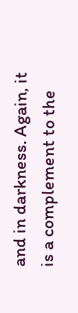and in darkness. Again, it is a complement to the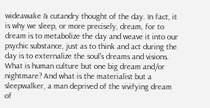wideawake & cutandry thought of the day. In fact, it is why we sleep, or more precisely, dream, for to dream is to metabolize the day and weave it into our psychic substance, just as to think and act during the day is to externalize the soul's dreams and visions. What is human culture but one big dream and/or nightmare? And what is the materialist but a sleepwalker, a man deprived of the vivifying dream of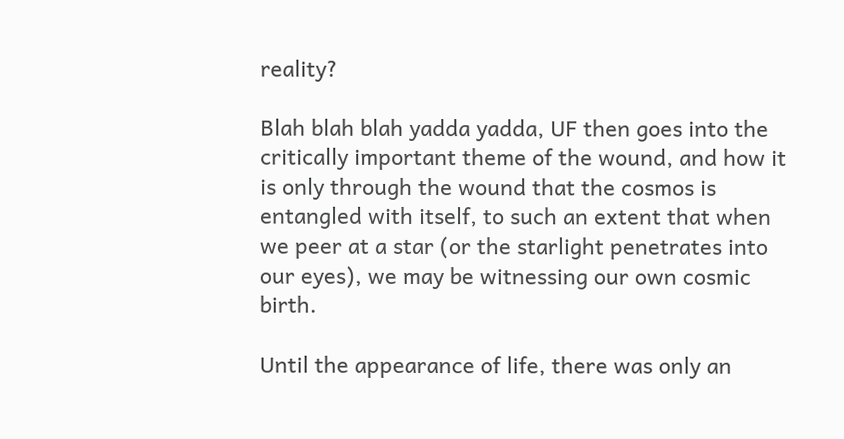reality?

Blah blah blah yadda yadda, UF then goes into the critically important theme of the wound, and how it is only through the wound that the cosmos is entangled with itself, to such an extent that when we peer at a star (or the starlight penetrates into our eyes), we may be witnessing our own cosmic birth.

Until the appearance of life, there was only an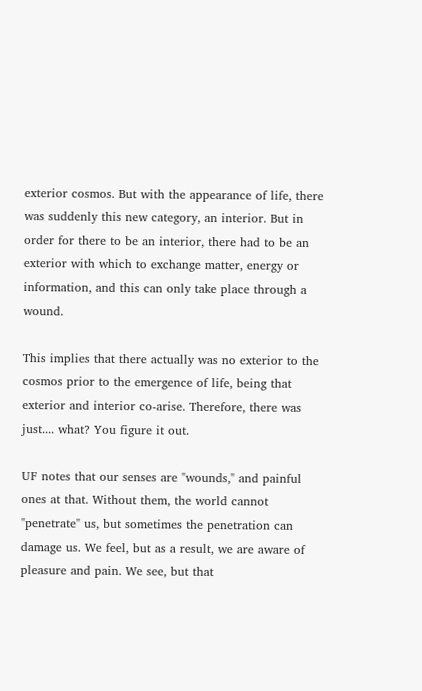exterior cosmos. But with the appearance of life, there was suddenly this new category, an interior. But in order for there to be an interior, there had to be an exterior with which to exchange matter, energy or information, and this can only take place through a wound.

This implies that there actually was no exterior to the cosmos prior to the emergence of life, being that exterior and interior co-arise. Therefore, there was just.... what? You figure it out.

UF notes that our senses are "wounds," and painful ones at that. Without them, the world cannot "penetrate" us, but sometimes the penetration can damage us. We feel, but as a result, we are aware of pleasure and pain. We see, but that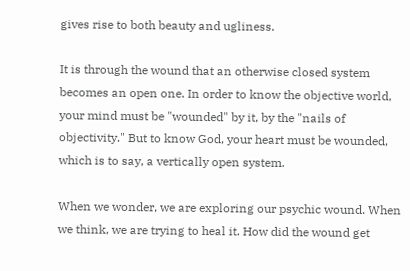gives rise to both beauty and ugliness.

It is through the wound that an otherwise closed system becomes an open one. In order to know the objective world, your mind must be "wounded" by it, by the "nails of objectivity." But to know God, your heart must be wounded, which is to say, a vertically open system.

When we wonder, we are exploring our psychic wound. When we think, we are trying to heal it. How did the wound get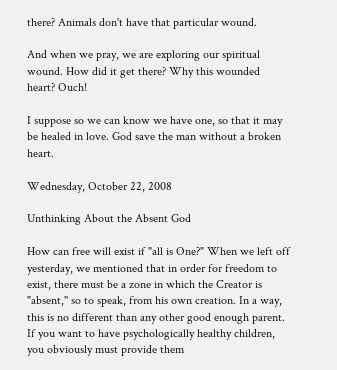there? Animals don't have that particular wound.

And when we pray, we are exploring our spiritual wound. How did it get there? Why this wounded heart? Ouch!

I suppose so we can know we have one, so that it may be healed in love. God save the man without a broken heart.

Wednesday, October 22, 2008

Unthinking About the Absent God

How can free will exist if "all is One?" When we left off yesterday, we mentioned that in order for freedom to exist, there must be a zone in which the Creator is "absent," so to speak, from his own creation. In a way, this is no different than any other good enough parent. If you want to have psychologically healthy children, you obviously must provide them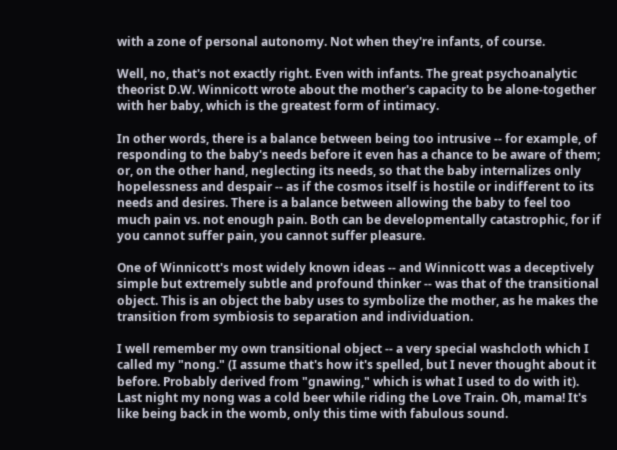with a zone of personal autonomy. Not when they're infants, of course.

Well, no, that's not exactly right. Even with infants. The great psychoanalytic theorist D.W. Winnicott wrote about the mother's capacity to be alone-together with her baby, which is the greatest form of intimacy.

In other words, there is a balance between being too intrusive -- for example, of responding to the baby's needs before it even has a chance to be aware of them; or, on the other hand, neglecting its needs, so that the baby internalizes only hopelessness and despair -- as if the cosmos itself is hostile or indifferent to its needs and desires. There is a balance between allowing the baby to feel too much pain vs. not enough pain. Both can be developmentally catastrophic, for if you cannot suffer pain, you cannot suffer pleasure.

One of Winnicott's most widely known ideas -- and Winnicott was a deceptively simple but extremely subtle and profound thinker -- was that of the transitional object. This is an object the baby uses to symbolize the mother, as he makes the transition from symbiosis to separation and individuation.

I well remember my own transitional object -- a very special washcloth which I called my "nong." (I assume that's how it's spelled, but I never thought about it before. Probably derived from "gnawing," which is what I used to do with it). Last night my nong was a cold beer while riding the Love Train. Oh, mama! It's like being back in the womb, only this time with fabulous sound.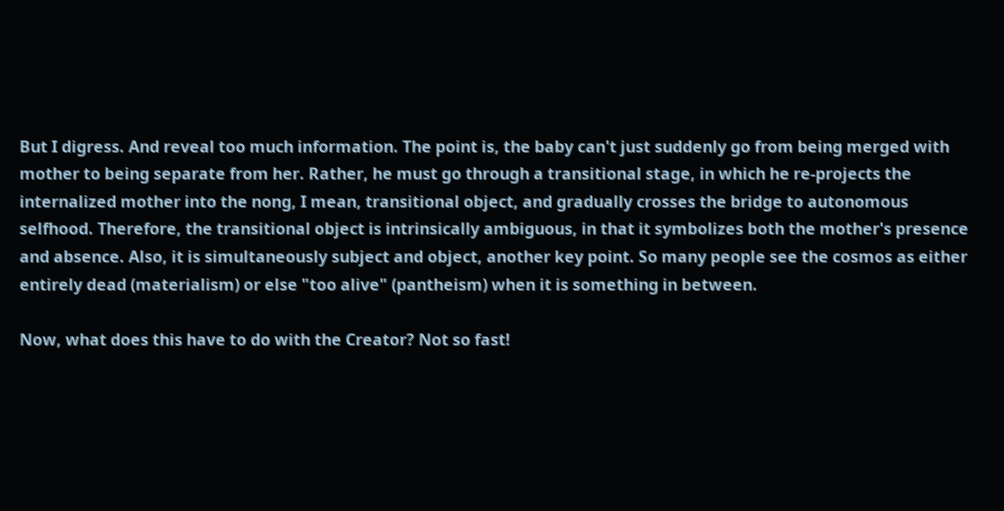But I digress. And reveal too much information. The point is, the baby can't just suddenly go from being merged with mother to being separate from her. Rather, he must go through a transitional stage, in which he re-projects the internalized mother into the nong, I mean, transitional object, and gradually crosses the bridge to autonomous selfhood. Therefore, the transitional object is intrinsically ambiguous, in that it symbolizes both the mother's presence and absence. Also, it is simultaneously subject and object, another key point. So many people see the cosmos as either entirely dead (materialism) or else "too alive" (pantheism) when it is something in between.

Now, what does this have to do with the Creator? Not so fast!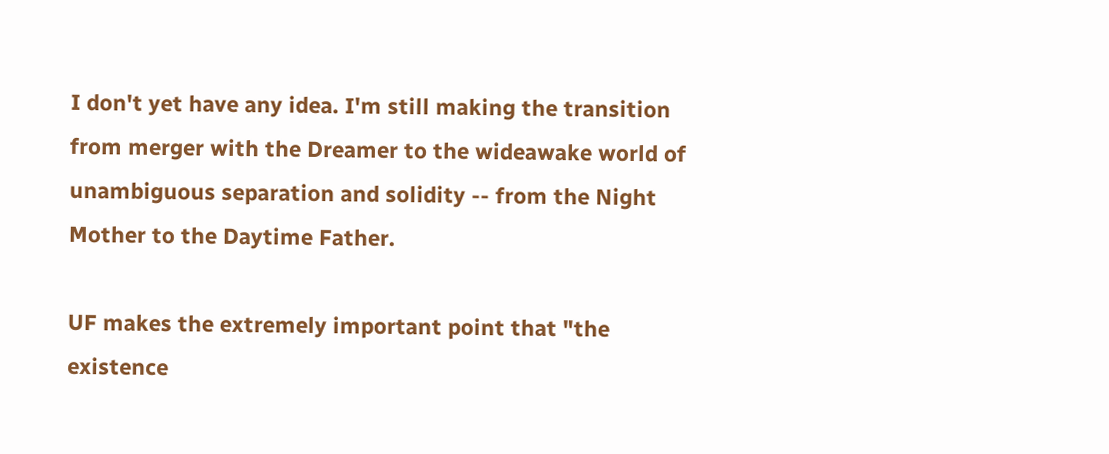I don't yet have any idea. I'm still making the transition from merger with the Dreamer to the wideawake world of unambiguous separation and solidity -- from the Night Mother to the Daytime Father.

UF makes the extremely important point that "the existence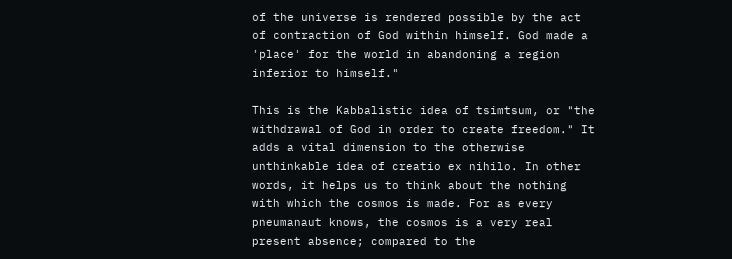of the universe is rendered possible by the act of contraction of God within himself. God made a 'place' for the world in abandoning a region inferior to himself."

This is the Kabbalistic idea of tsimtsum, or "the withdrawal of God in order to create freedom." It adds a vital dimension to the otherwise unthinkable idea of creatio ex nihilo. In other words, it helps us to think about the nothing with which the cosmos is made. For as every pneumanaut knows, the cosmos is a very real present absence; compared to the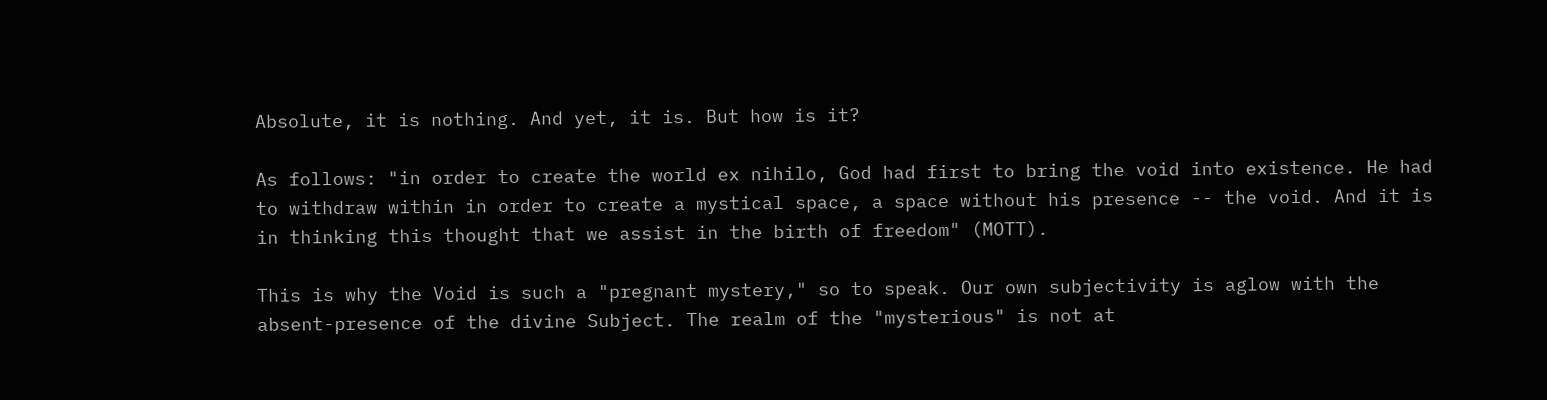Absolute, it is nothing. And yet, it is. But how is it?

As follows: "in order to create the world ex nihilo, God had first to bring the void into existence. He had to withdraw within in order to create a mystical space, a space without his presence -- the void. And it is in thinking this thought that we assist in the birth of freedom" (MOTT).

This is why the Void is such a "pregnant mystery," so to speak. Our own subjectivity is aglow with the absent-presence of the divine Subject. The realm of the "mysterious" is not at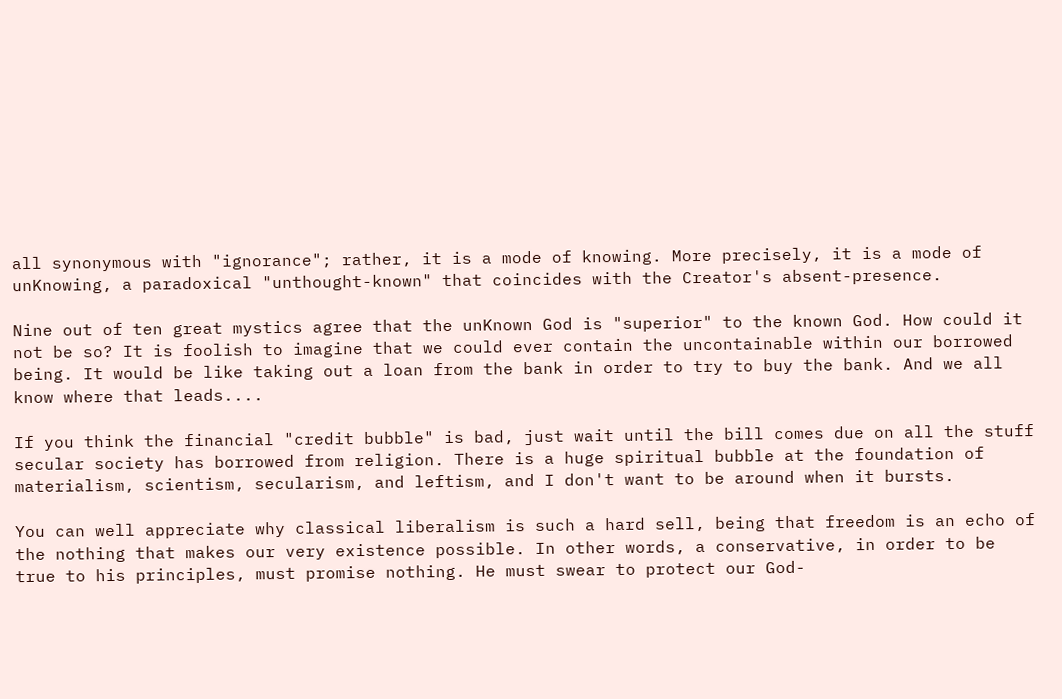all synonymous with "ignorance"; rather, it is a mode of knowing. More precisely, it is a mode of unKnowing, a paradoxical "unthought-known" that coincides with the Creator's absent-presence.

Nine out of ten great mystics agree that the unKnown God is "superior" to the known God. How could it not be so? It is foolish to imagine that we could ever contain the uncontainable within our borrowed being. It would be like taking out a loan from the bank in order to try to buy the bank. And we all know where that leads....

If you think the financial "credit bubble" is bad, just wait until the bill comes due on all the stuff secular society has borrowed from religion. There is a huge spiritual bubble at the foundation of materialism, scientism, secularism, and leftism, and I don't want to be around when it bursts.

You can well appreciate why classical liberalism is such a hard sell, being that freedom is an echo of the nothing that makes our very existence possible. In other words, a conservative, in order to be true to his principles, must promise nothing. He must swear to protect our God-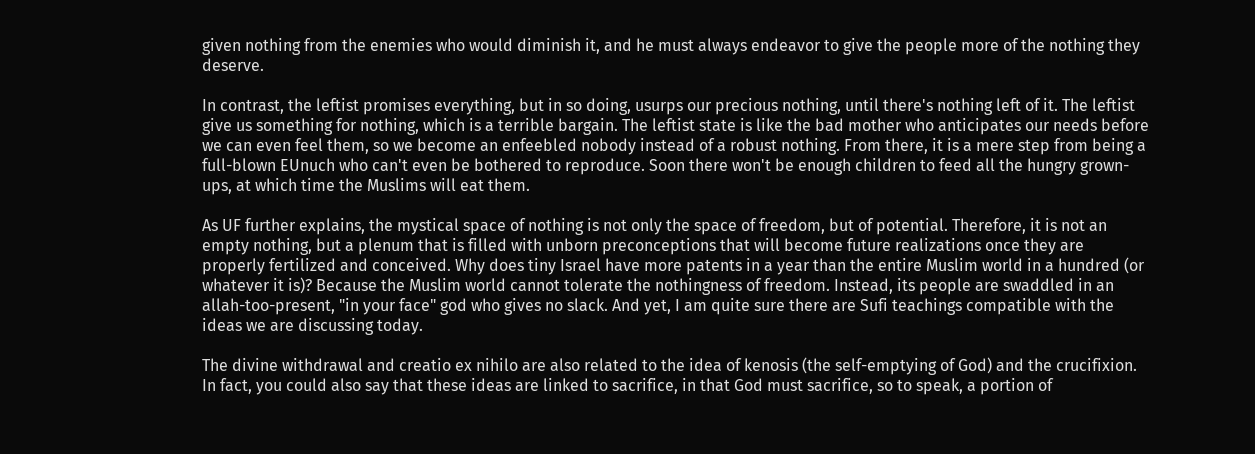given nothing from the enemies who would diminish it, and he must always endeavor to give the people more of the nothing they deserve.

In contrast, the leftist promises everything, but in so doing, usurps our precious nothing, until there's nothing left of it. The leftist give us something for nothing, which is a terrible bargain. The leftist state is like the bad mother who anticipates our needs before we can even feel them, so we become an enfeebled nobody instead of a robust nothing. From there, it is a mere step from being a full-blown EUnuch who can't even be bothered to reproduce. Soon there won't be enough children to feed all the hungry grown-ups, at which time the Muslims will eat them.

As UF further explains, the mystical space of nothing is not only the space of freedom, but of potential. Therefore, it is not an empty nothing, but a plenum that is filled with unborn preconceptions that will become future realizations once they are properly fertilized and conceived. Why does tiny Israel have more patents in a year than the entire Muslim world in a hundred (or whatever it is)? Because the Muslim world cannot tolerate the nothingness of freedom. Instead, its people are swaddled in an allah-too-present, "in your face" god who gives no slack. And yet, I am quite sure there are Sufi teachings compatible with the ideas we are discussing today.

The divine withdrawal and creatio ex nihilo are also related to the idea of kenosis (the self-emptying of God) and the crucifixion. In fact, you could also say that these ideas are linked to sacrifice, in that God must sacrifice, so to speak, a portion of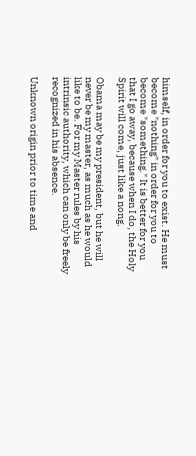himself, in order for you to exist. He must become "nothing" in order for you to become "something." It is better for you that I go away, because when I do, the Holy Spirit will come, just like a nong.

Obama may be my president, but he will never be my master, as much as he would like to be. For my Master rules by his intrinsic authority, which can only be freely recognized in his absence.

Unknown origin prior to time and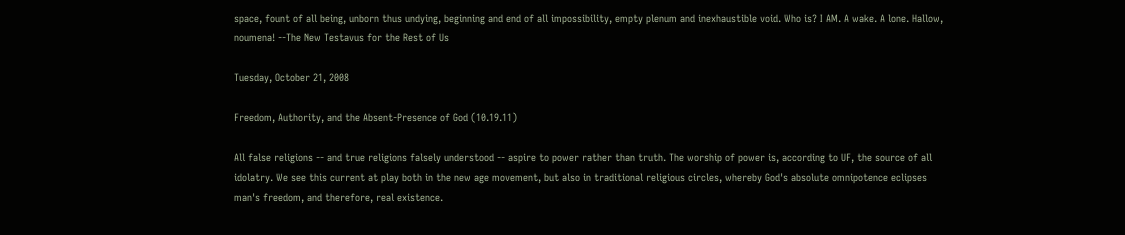space, fount of all being, unborn thus undying, beginning and end of all impossibility, empty plenum and inexhaustible void. Who is? I AM. A wake. A lone. Hallow, noumena! --The New Testavus for the Rest of Us

Tuesday, October 21, 2008

Freedom, Authority, and the Absent-Presence of God (10.19.11)

All false religions -- and true religions falsely understood -- aspire to power rather than truth. The worship of power is, according to UF, the source of all idolatry. We see this current at play both in the new age movement, but also in traditional religious circles, whereby God's absolute omnipotence eclipses man's freedom, and therefore, real existence.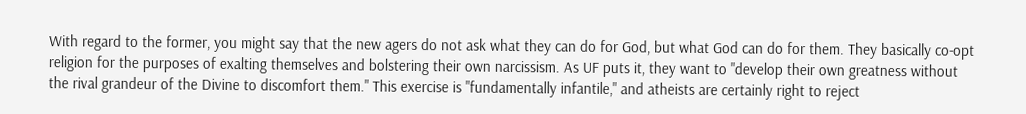With regard to the former, you might say that the new agers do not ask what they can do for God, but what God can do for them. They basically co-opt religion for the purposes of exalting themselves and bolstering their own narcissism. As UF puts it, they want to "develop their own greatness without the rival grandeur of the Divine to discomfort them." This exercise is "fundamentally infantile," and atheists are certainly right to reject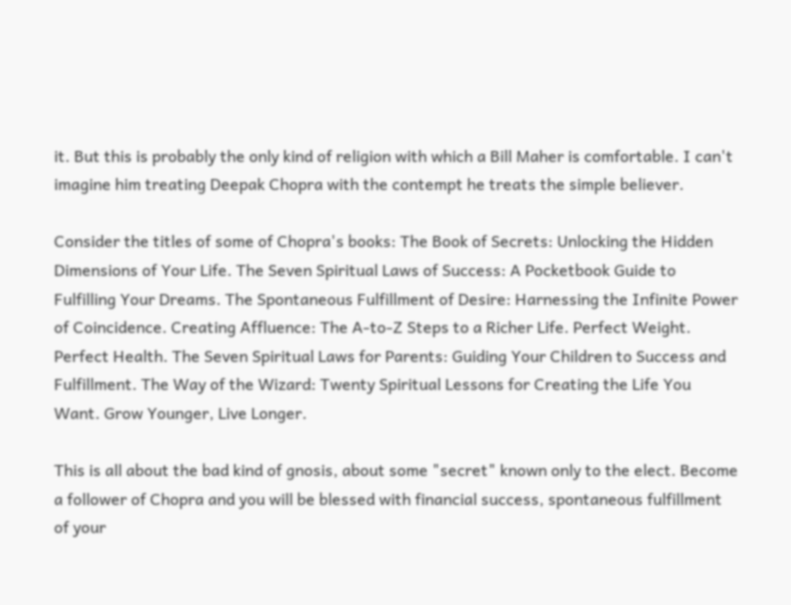it. But this is probably the only kind of religion with which a Bill Maher is comfortable. I can't imagine him treating Deepak Chopra with the contempt he treats the simple believer.

Consider the titles of some of Chopra's books: The Book of Secrets: Unlocking the Hidden Dimensions of Your Life. The Seven Spiritual Laws of Success: A Pocketbook Guide to Fulfilling Your Dreams. The Spontaneous Fulfillment of Desire: Harnessing the Infinite Power of Coincidence. Creating Affluence: The A-to-Z Steps to a Richer Life. Perfect Weight. Perfect Health. The Seven Spiritual Laws for Parents: Guiding Your Children to Success and Fulfillment. The Way of the Wizard: Twenty Spiritual Lessons for Creating the Life You Want. Grow Younger, Live Longer.

This is all about the bad kind of gnosis, about some "secret" known only to the elect. Become a follower of Chopra and you will be blessed with financial success, spontaneous fulfillment of your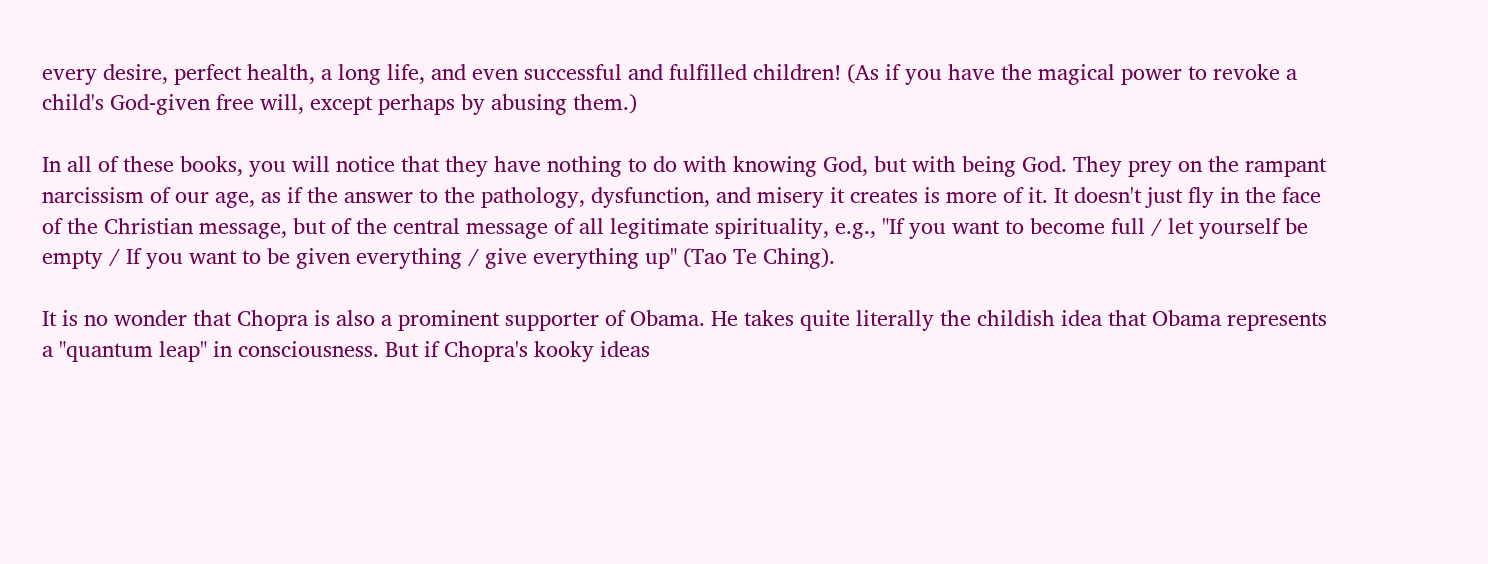every desire, perfect health, a long life, and even successful and fulfilled children! (As if you have the magical power to revoke a child's God-given free will, except perhaps by abusing them.)

In all of these books, you will notice that they have nothing to do with knowing God, but with being God. They prey on the rampant narcissism of our age, as if the answer to the pathology, dysfunction, and misery it creates is more of it. It doesn't just fly in the face of the Christian message, but of the central message of all legitimate spirituality, e.g., "If you want to become full / let yourself be empty / If you want to be given everything / give everything up" (Tao Te Ching).

It is no wonder that Chopra is also a prominent supporter of Obama. He takes quite literally the childish idea that Obama represents a "quantum leap" in consciousness. But if Chopra's kooky ideas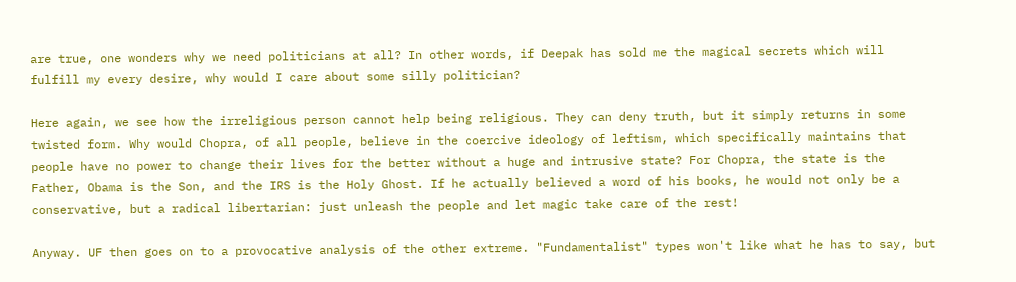are true, one wonders why we need politicians at all? In other words, if Deepak has sold me the magical secrets which will fulfill my every desire, why would I care about some silly politician?

Here again, we see how the irreligious person cannot help being religious. They can deny truth, but it simply returns in some twisted form. Why would Chopra, of all people, believe in the coercive ideology of leftism, which specifically maintains that people have no power to change their lives for the better without a huge and intrusive state? For Chopra, the state is the Father, Obama is the Son, and the IRS is the Holy Ghost. If he actually believed a word of his books, he would not only be a conservative, but a radical libertarian: just unleash the people and let magic take care of the rest!

Anyway. UF then goes on to a provocative analysis of the other extreme. "Fundamentalist" types won't like what he has to say, but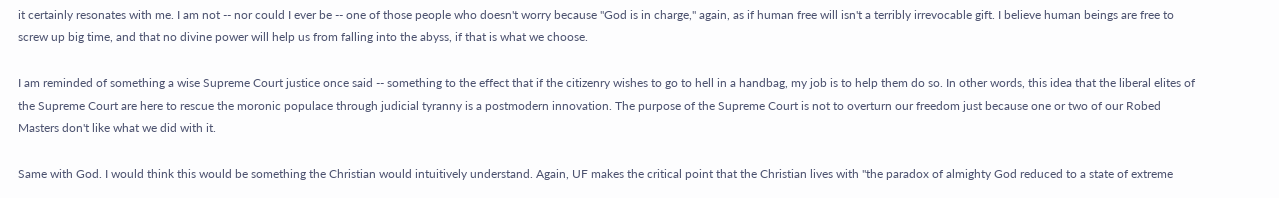it certainly resonates with me. I am not -- nor could I ever be -- one of those people who doesn't worry because "God is in charge," again, as if human free will isn't a terribly irrevocable gift. I believe human beings are free to screw up big time, and that no divine power will help us from falling into the abyss, if that is what we choose.

I am reminded of something a wise Supreme Court justice once said -- something to the effect that if the citizenry wishes to go to hell in a handbag, my job is to help them do so. In other words, this idea that the liberal elites of the Supreme Court are here to rescue the moronic populace through judicial tyranny is a postmodern innovation. The purpose of the Supreme Court is not to overturn our freedom just because one or two of our Robed Masters don't like what we did with it.

Same with God. I would think this would be something the Christian would intuitively understand. Again, UF makes the critical point that the Christian lives with "the paradox of almighty God reduced to a state of extreme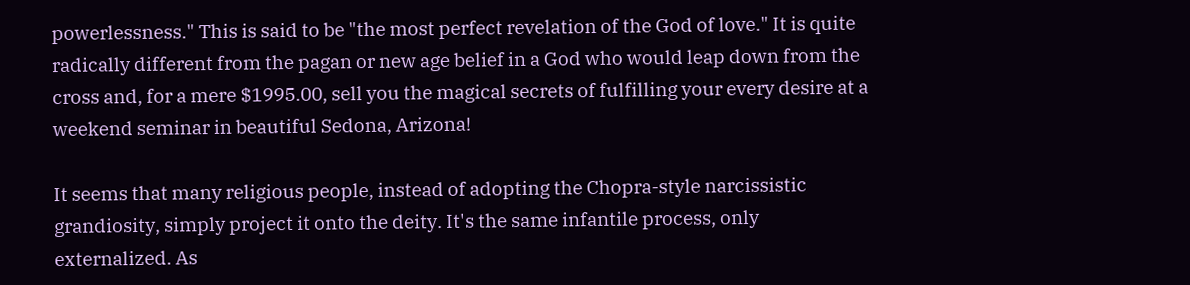powerlessness." This is said to be "the most perfect revelation of the God of love." It is quite radically different from the pagan or new age belief in a God who would leap down from the cross and, for a mere $1995.00, sell you the magical secrets of fulfilling your every desire at a weekend seminar in beautiful Sedona, Arizona!

It seems that many religious people, instead of adopting the Chopra-style narcissistic grandiosity, simply project it onto the deity. It's the same infantile process, only externalized. As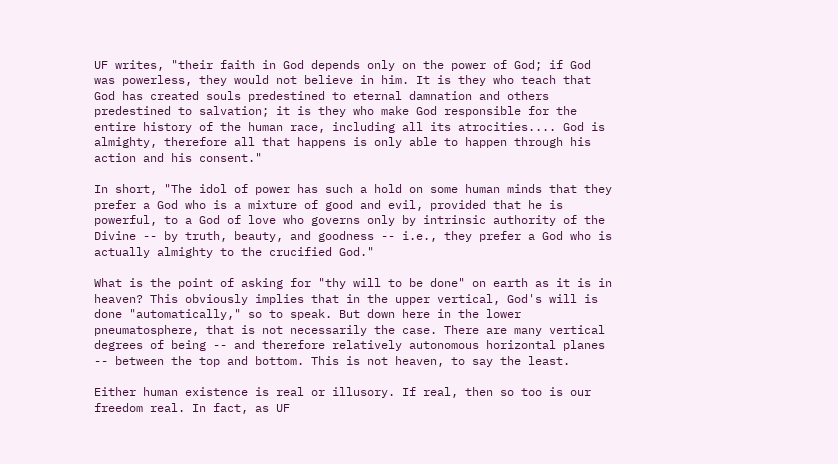UF writes, "their faith in God depends only on the power of God; if God was powerless, they would not believe in him. It is they who teach that God has created souls predestined to eternal damnation and others predestined to salvation; it is they who make God responsible for the entire history of the human race, including all its atrocities.... God is almighty, therefore all that happens is only able to happen through his action and his consent."

In short, "The idol of power has such a hold on some human minds that they prefer a God who is a mixture of good and evil, provided that he is powerful, to a God of love who governs only by intrinsic authority of the Divine -- by truth, beauty, and goodness -- i.e., they prefer a God who is actually almighty to the crucified God."

What is the point of asking for "thy will to be done" on earth as it is in heaven? This obviously implies that in the upper vertical, God's will is done "automatically," so to speak. But down here in the lower pneumatosphere, that is not necessarily the case. There are many vertical degrees of being -- and therefore relatively autonomous horizontal planes -- between the top and bottom. This is not heaven, to say the least.

Either human existence is real or illusory. If real, then so too is our freedom real. In fact, as UF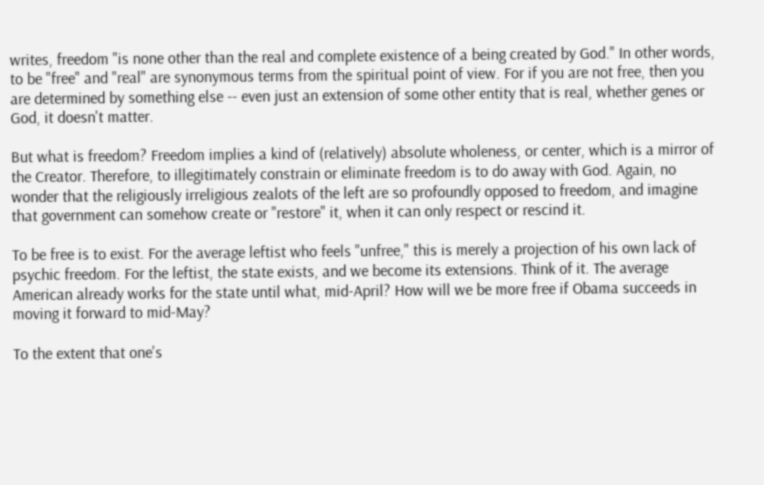writes, freedom "is none other than the real and complete existence of a being created by God." In other words, to be "free" and "real" are synonymous terms from the spiritual point of view. For if you are not free, then you are determined by something else -- even just an extension of some other entity that is real, whether genes or God, it doesn't matter.

But what is freedom? Freedom implies a kind of (relatively) absolute wholeness, or center, which is a mirror of the Creator. Therefore, to illegitimately constrain or eliminate freedom is to do away with God. Again, no wonder that the religiously irreligious zealots of the left are so profoundly opposed to freedom, and imagine that government can somehow create or "restore" it, when it can only respect or rescind it.

To be free is to exist. For the average leftist who feels "unfree," this is merely a projection of his own lack of psychic freedom. For the leftist, the state exists, and we become its extensions. Think of it. The average American already works for the state until what, mid-April? How will we be more free if Obama succeeds in moving it forward to mid-May?

To the extent that one's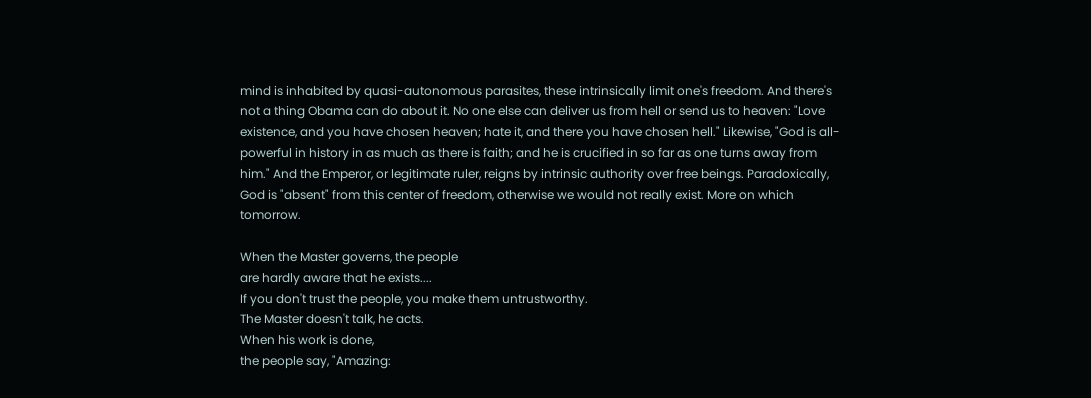mind is inhabited by quasi-autonomous parasites, these intrinsically limit one's freedom. And there's not a thing Obama can do about it. No one else can deliver us from hell or send us to heaven: "Love existence, and you have chosen heaven; hate it, and there you have chosen hell." Likewise, "God is all-powerful in history in as much as there is faith; and he is crucified in so far as one turns away from him." And the Emperor, or legitimate ruler, reigns by intrinsic authority over free beings. Paradoxically, God is "absent" from this center of freedom, otherwise we would not really exist. More on which tomorrow.

When the Master governs, the people
are hardly aware that he exists....
If you don't trust the people, you make them untrustworthy.
The Master doesn't talk, he acts.
When his work is done,
the people say, "Amazing: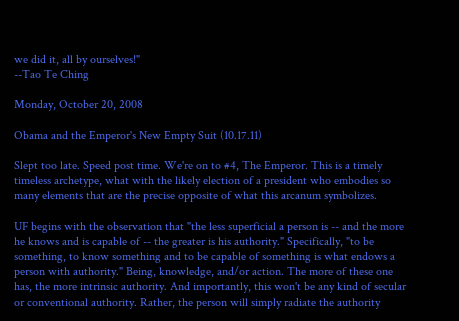we did it, all by ourselves!"
--Tao Te Ching

Monday, October 20, 2008

Obama and the Emperor's New Empty Suit (10.17.11)

Slept too late. Speed post time. We're on to #4, The Emperor. This is a timely timeless archetype, what with the likely election of a president who embodies so many elements that are the precise opposite of what this arcanum symbolizes.

UF begins with the observation that "the less superficial a person is -- and the more he knows and is capable of -- the greater is his authority." Specifically, "to be something, to know something and to be capable of something is what endows a person with authority." Being, knowledge, and/or action. The more of these one has, the more intrinsic authority. And importantly, this won't be any kind of secular or conventional authority. Rather, the person will simply radiate the authority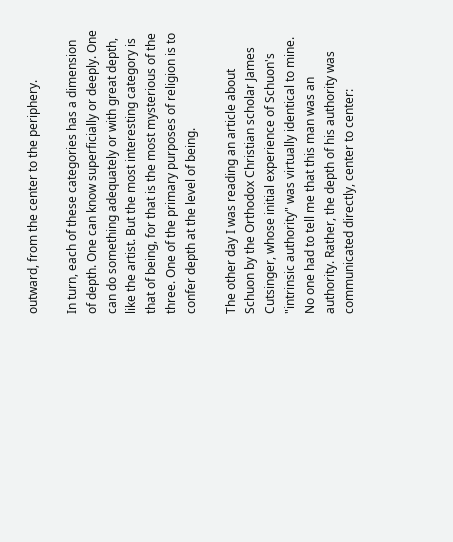outward, from the center to the periphery.

In turn, each of these categories has a dimension of depth. One can know superficially or deeply. One can do something adequately or with great depth, like the artist. But the most interesting category is that of being, for that is the most mysterious of the three. One of the primary purposes of religion is to confer depth at the level of being.

The other day I was reading an article about Schuon by the Orthodox Christian scholar James Cutsinger, whose initial experience of Schuon's "intrinsic authority" was virtually identical to mine. No one had to tell me that this man was an authority. Rather, the depth of his authority was communicated directly, center to center: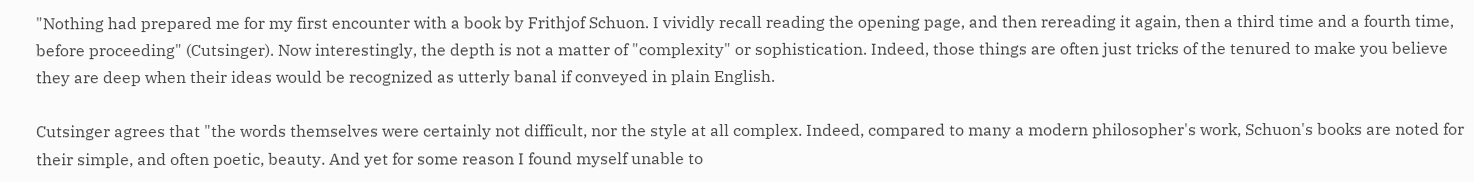"Nothing had prepared me for my first encounter with a book by Frithjof Schuon. I vividly recall reading the opening page, and then rereading it again, then a third time and a fourth time, before proceeding" (Cutsinger). Now interestingly, the depth is not a matter of "complexity" or sophistication. Indeed, those things are often just tricks of the tenured to make you believe they are deep when their ideas would be recognized as utterly banal if conveyed in plain English.

Cutsinger agrees that "the words themselves were certainly not difficult, nor the style at all complex. Indeed, compared to many a modern philosopher's work, Schuon's books are noted for their simple, and often poetic, beauty. And yet for some reason I found myself unable to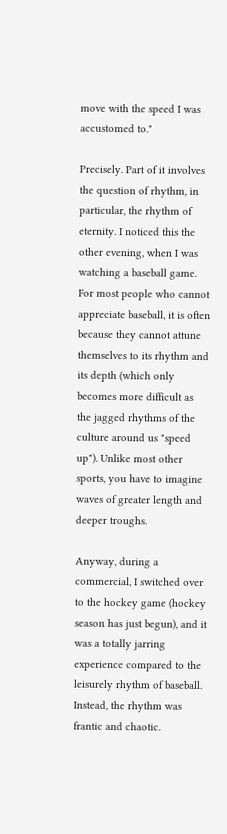move with the speed I was accustomed to."

Precisely. Part of it involves the question of rhythm, in particular, the rhythm of eternity. I noticed this the other evening, when I was watching a baseball game. For most people who cannot appreciate baseball, it is often because they cannot attune themselves to its rhythm and its depth (which only becomes more difficult as the jagged rhythms of the culture around us "speed up"). Unlike most other sports, you have to imagine waves of greater length and deeper troughs.

Anyway, during a commercial, I switched over to the hockey game (hockey season has just begun), and it was a totally jarring experience compared to the leisurely rhythm of baseball. Instead, the rhythm was frantic and chaotic.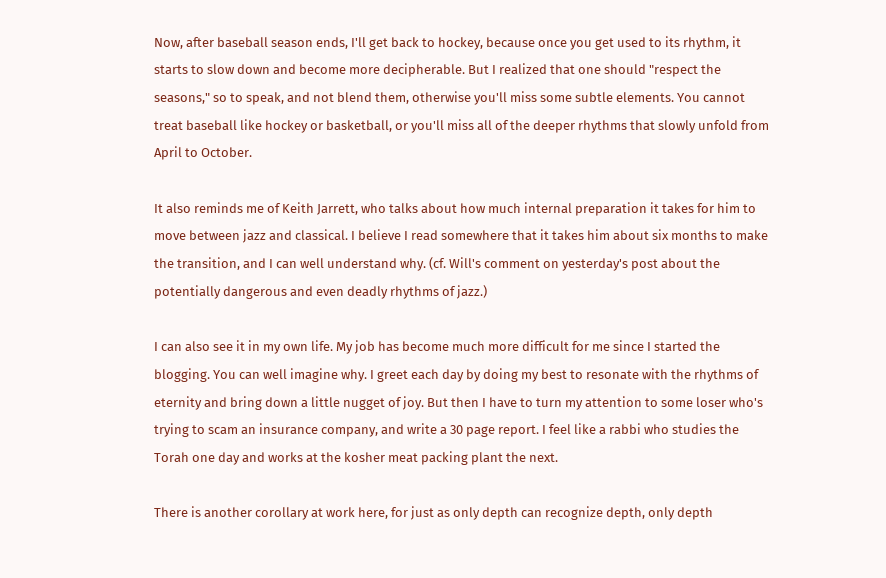Now, after baseball season ends, I'll get back to hockey, because once you get used to its rhythm, it starts to slow down and become more decipherable. But I realized that one should "respect the seasons," so to speak, and not blend them, otherwise you'll miss some subtle elements. You cannot treat baseball like hockey or basketball, or you'll miss all of the deeper rhythms that slowly unfold from April to October.

It also reminds me of Keith Jarrett, who talks about how much internal preparation it takes for him to move between jazz and classical. I believe I read somewhere that it takes him about six months to make the transition, and I can well understand why. (cf. Will's comment on yesterday's post about the potentially dangerous and even deadly rhythms of jazz.)

I can also see it in my own life. My job has become much more difficult for me since I started the blogging. You can well imagine why. I greet each day by doing my best to resonate with the rhythms of eternity and bring down a little nugget of joy. But then I have to turn my attention to some loser who's trying to scam an insurance company, and write a 30 page report. I feel like a rabbi who studies the Torah one day and works at the kosher meat packing plant the next.

There is another corollary at work here, for just as only depth can recognize depth, only depth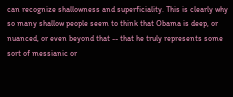can recognize shallowness and superficiality. This is clearly why so many shallow people seem to think that Obama is deep, or nuanced, or even beyond that -- that he truly represents some sort of messianic or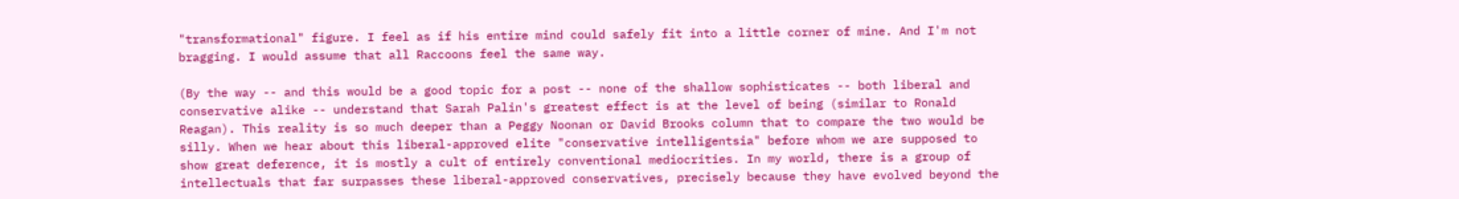"transformational" figure. I feel as if his entire mind could safely fit into a little corner of mine. And I'm not bragging. I would assume that all Raccoons feel the same way.

(By the way -- and this would be a good topic for a post -- none of the shallow sophisticates -- both liberal and conservative alike -- understand that Sarah Palin's greatest effect is at the level of being (similar to Ronald Reagan). This reality is so much deeper than a Peggy Noonan or David Brooks column that to compare the two would be silly. When we hear about this liberal-approved elite "conservative intelligentsia" before whom we are supposed to show great deference, it is mostly a cult of entirely conventional mediocrities. In my world, there is a group of intellectuals that far surpasses these liberal-approved conservatives, precisely because they have evolved beyond the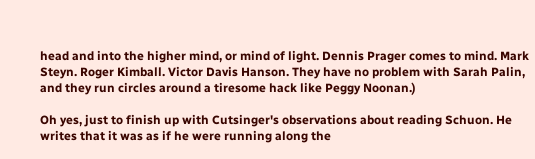head and into the higher mind, or mind of light. Dennis Prager comes to mind. Mark Steyn. Roger Kimball. Victor Davis Hanson. They have no problem with Sarah Palin, and they run circles around a tiresome hack like Peggy Noonan.)

Oh yes, just to finish up with Cutsinger's observations about reading Schuon. He writes that it was as if he were running along the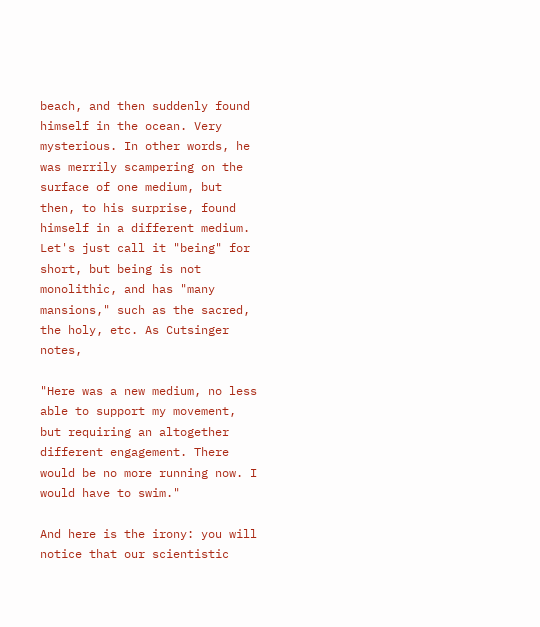beach, and then suddenly found himself in the ocean. Very mysterious. In other words, he was merrily scampering on the surface of one medium, but then, to his surprise, found himself in a different medium. Let's just call it "being" for short, but being is not monolithic, and has "many mansions," such as the sacred, the holy, etc. As Cutsinger notes,

"Here was a new medium, no less able to support my movement, but requiring an altogether different engagement. There would be no more running now. I would have to swim."

And here is the irony: you will notice that our scientistic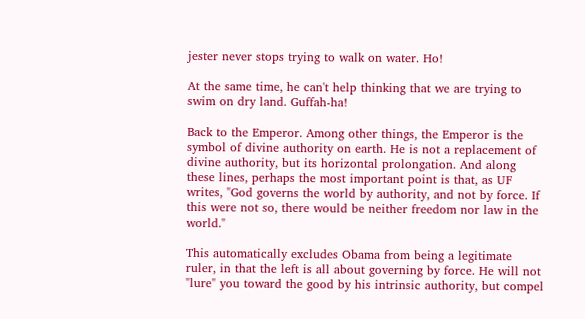jester never stops trying to walk on water. Ho!

At the same time, he can't help thinking that we are trying to swim on dry land. Guffah-ha!

Back to the Emperor. Among other things, the Emperor is the symbol of divine authority on earth. He is not a replacement of divine authority, but its horizontal prolongation. And along these lines, perhaps the most important point is that, as UF writes, "God governs the world by authority, and not by force. If this were not so, there would be neither freedom nor law in the world."

This automatically excludes Obama from being a legitimate ruler, in that the left is all about governing by force. He will not "lure" you toward the good by his intrinsic authority, but compel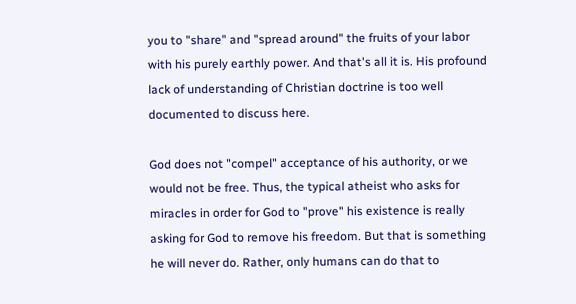you to "share" and "spread around" the fruits of your labor with his purely earthly power. And that's all it is. His profound lack of understanding of Christian doctrine is too well documented to discuss here.

God does not "compel" acceptance of his authority, or we would not be free. Thus, the typical atheist who asks for miracles in order for God to "prove" his existence is really asking for God to remove his freedom. But that is something he will never do. Rather, only humans can do that to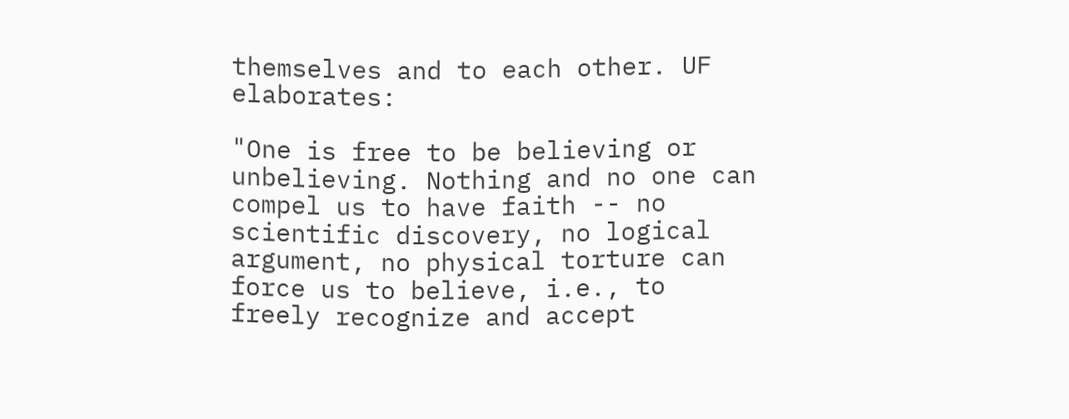themselves and to each other. UF elaborates:

"One is free to be believing or unbelieving. Nothing and no one can compel us to have faith -- no scientific discovery, no logical argument, no physical torture can force us to believe, i.e., to freely recognize and accept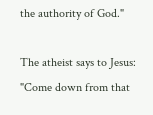the authority of God."

The atheist says to Jesus: "Come down from that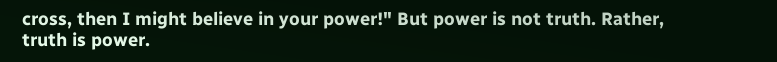cross, then I might believe in your power!" But power is not truth. Rather, truth is power.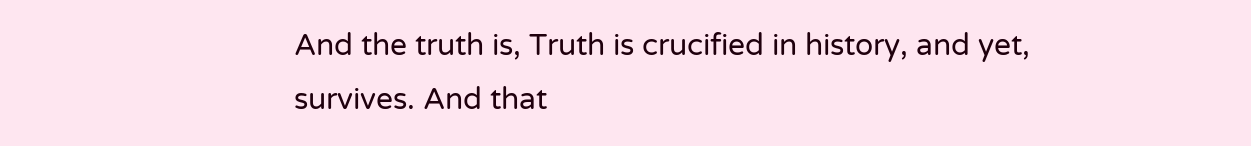And the truth is, Truth is crucified in history, and yet, survives. And that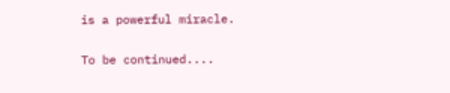is a powerful miracle.

To be continued....